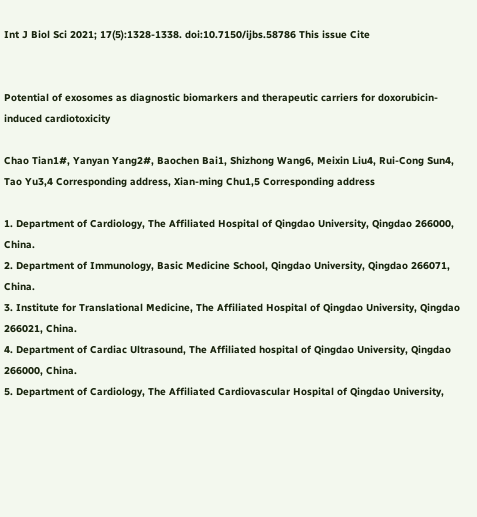Int J Biol Sci 2021; 17(5):1328-1338. doi:10.7150/ijbs.58786 This issue Cite


Potential of exosomes as diagnostic biomarkers and therapeutic carriers for doxorubicin-induced cardiotoxicity

Chao Tian1#, Yanyan Yang2#, Baochen Bai1, Shizhong Wang6, Meixin Liu4, Rui-Cong Sun4, Tao Yu3,4 Corresponding address, Xian-ming Chu1,5 Corresponding address

1. Department of Cardiology, The Affiliated Hospital of Qingdao University, Qingdao 266000, China.
2. Department of Immunology, Basic Medicine School, Qingdao University, Qingdao 266071, China.
3. Institute for Translational Medicine, The Affiliated Hospital of Qingdao University, Qingdao 266021, China.
4. Department of Cardiac Ultrasound, The Affiliated hospital of Qingdao University, Qingdao 266000, China.
5. Department of Cardiology, The Affiliated Cardiovascular Hospital of Qingdao University,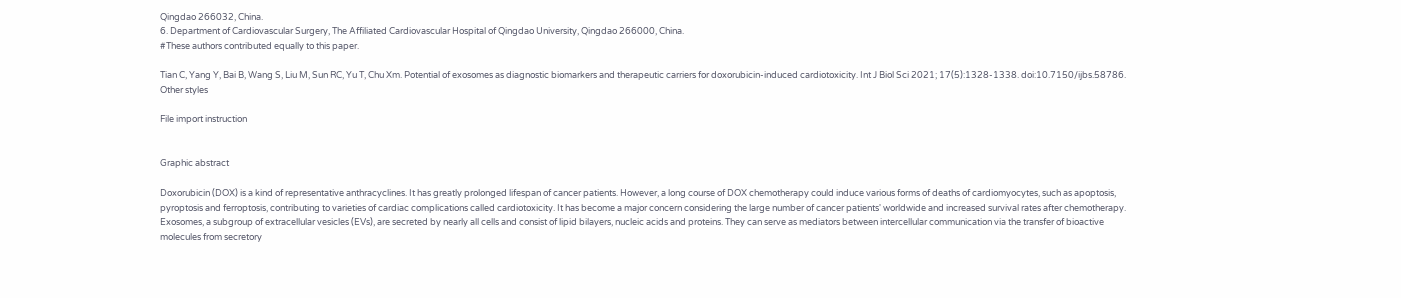Qingdao 266032, China.
6. Department of Cardiovascular Surgery, The Affiliated Cardiovascular Hospital of Qingdao University, Qingdao 266000, China.
#These authors contributed equally to this paper.

Tian C, Yang Y, Bai B, Wang S, Liu M, Sun RC, Yu T, Chu Xm. Potential of exosomes as diagnostic biomarkers and therapeutic carriers for doxorubicin-induced cardiotoxicity. Int J Biol Sci 2021; 17(5):1328-1338. doi:10.7150/ijbs.58786.
Other styles

File import instruction


Graphic abstract

Doxorubicin (DOX) is a kind of representative anthracyclines. It has greatly prolonged lifespan of cancer patients. However, a long course of DOX chemotherapy could induce various forms of deaths of cardiomyocytes, such as apoptosis, pyroptosis and ferroptosis, contributing to varieties of cardiac complications called cardiotoxicity. It has become a major concern considering the large number of cancer patients' worldwide and increased survival rates after chemotherapy. Exosomes, a subgroup of extracellular vesicles (EVs), are secreted by nearly all cells and consist of lipid bilayers, nucleic acids and proteins. They can serve as mediators between intercellular communication via the transfer of bioactive molecules from secretory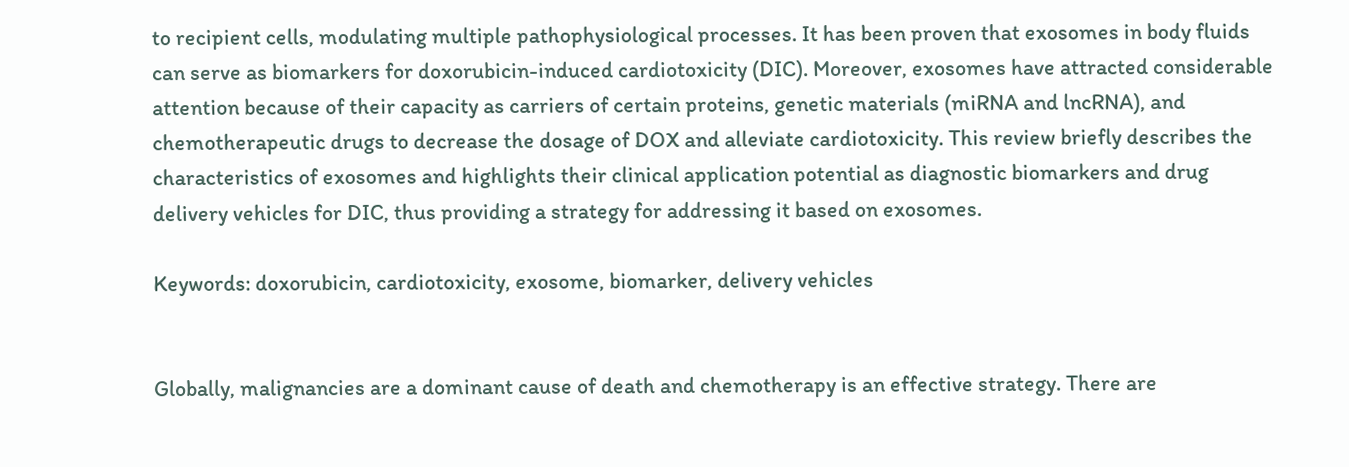to recipient cells, modulating multiple pathophysiological processes. It has been proven that exosomes in body fluids can serve as biomarkers for doxorubicin-induced cardiotoxicity (DIC). Moreover, exosomes have attracted considerable attention because of their capacity as carriers of certain proteins, genetic materials (miRNA and lncRNA), and chemotherapeutic drugs to decrease the dosage of DOX and alleviate cardiotoxicity. This review briefly describes the characteristics of exosomes and highlights their clinical application potential as diagnostic biomarkers and drug delivery vehicles for DIC, thus providing a strategy for addressing it based on exosomes.

Keywords: doxorubicin, cardiotoxicity, exosome, biomarker, delivery vehicles


Globally, malignancies are a dominant cause of death and chemotherapy is an effective strategy. There are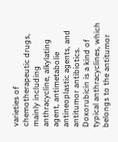varieties of chemotherapeutic drugs, mainly including anthracycline, alkylating agent, antimetabolie antineoplastic agents, and antitumor antibiotics. Doxorubicin is a kind of typical anthracyclines, which belongs to the antitumor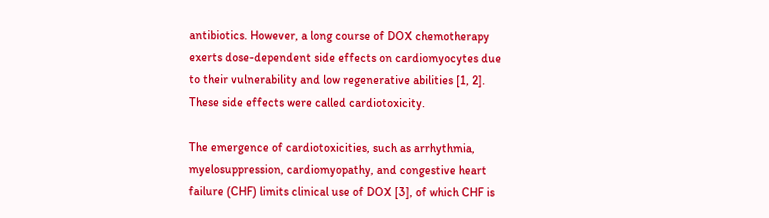antibiotics. However, a long course of DOX chemotherapy exerts dose-dependent side effects on cardiomyocytes due to their vulnerability and low regenerative abilities [1, 2]. These side effects were called cardiotoxicity.

The emergence of cardiotoxicities, such as arrhythmia, myelosuppression, cardiomyopathy, and congestive heart failure (CHF) limits clinical use of DOX [3], of which CHF is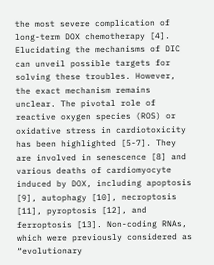the most severe complication of long-term DOX chemotherapy [4]. Elucidating the mechanisms of DIC can unveil possible targets for solving these troubles. However, the exact mechanism remains unclear. The pivotal role of reactive oxygen species (ROS) or oxidative stress in cardiotoxicity has been highlighted [5-7]. They are involved in senescence [8] and various deaths of cardiomyocyte induced by DOX, including apoptosis [9], autophagy [10], necroptosis [11], pyroptosis [12], and ferroptosis [13]. Non-coding RNAs, which were previously considered as “evolutionary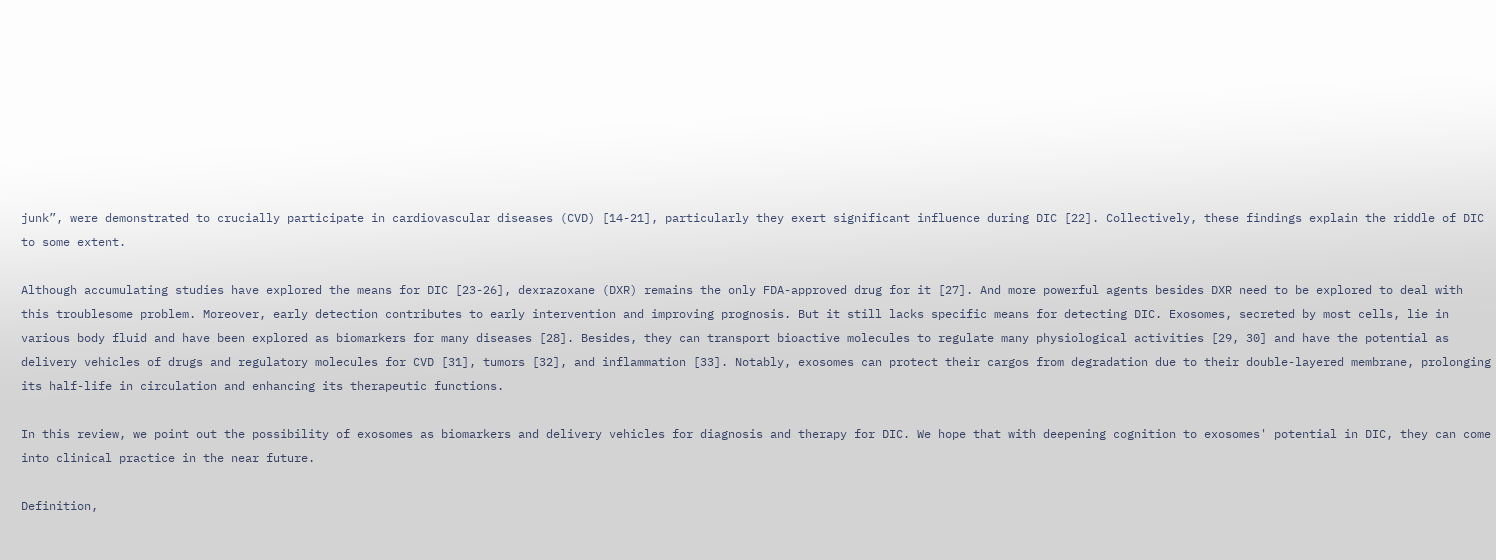junk”, were demonstrated to crucially participate in cardiovascular diseases (CVD) [14-21], particularly they exert significant influence during DIC [22]. Collectively, these findings explain the riddle of DIC to some extent.

Although accumulating studies have explored the means for DIC [23-26], dexrazoxane (DXR) remains the only FDA-approved drug for it [27]. And more powerful agents besides DXR need to be explored to deal with this troublesome problem. Moreover, early detection contributes to early intervention and improving prognosis. But it still lacks specific means for detecting DIC. Exosomes, secreted by most cells, lie in various body fluid and have been explored as biomarkers for many diseases [28]. Besides, they can transport bioactive molecules to regulate many physiological activities [29, 30] and have the potential as delivery vehicles of drugs and regulatory molecules for CVD [31], tumors [32], and inflammation [33]. Notably, exosomes can protect their cargos from degradation due to their double-layered membrane, prolonging its half-life in circulation and enhancing its therapeutic functions.

In this review, we point out the possibility of exosomes as biomarkers and delivery vehicles for diagnosis and therapy for DIC. We hope that with deepening cognition to exosomes' potential in DIC, they can come into clinical practice in the near future.

Definition,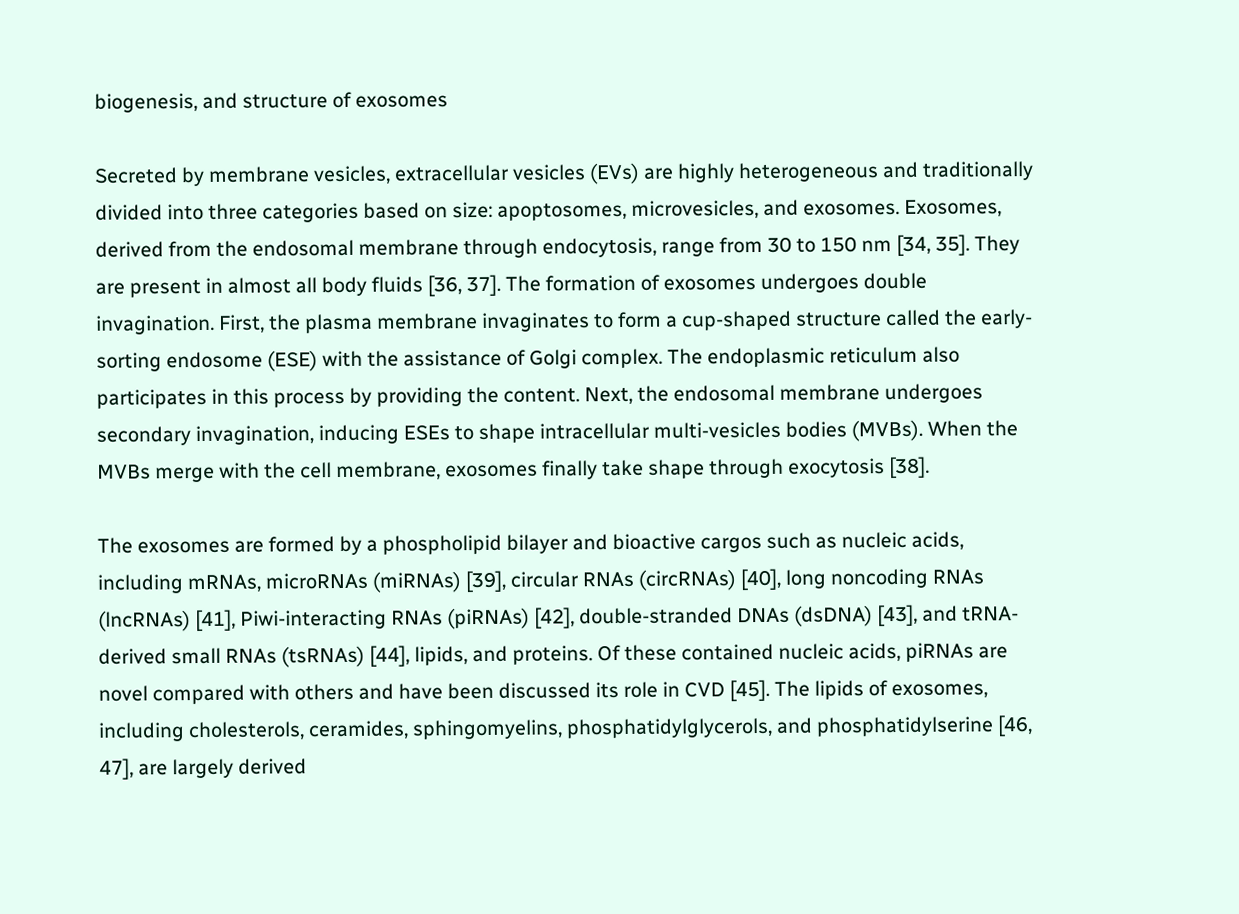biogenesis, and structure of exosomes

Secreted by membrane vesicles, extracellular vesicles (EVs) are highly heterogeneous and traditionally divided into three categories based on size: apoptosomes, microvesicles, and exosomes. Exosomes, derived from the endosomal membrane through endocytosis, range from 30 to 150 nm [34, 35]. They are present in almost all body fluids [36, 37]. The formation of exosomes undergoes double invagination. First, the plasma membrane invaginates to form a cup-shaped structure called the early-sorting endosome (ESE) with the assistance of Golgi complex. The endoplasmic reticulum also participates in this process by providing the content. Next, the endosomal membrane undergoes secondary invagination, inducing ESEs to shape intracellular multi-vesicles bodies (MVBs). When the MVBs merge with the cell membrane, exosomes finally take shape through exocytosis [38].

The exosomes are formed by a phospholipid bilayer and bioactive cargos such as nucleic acids, including mRNAs, microRNAs (miRNAs) [39], circular RNAs (circRNAs) [40], long noncoding RNAs (lncRNAs) [41], Piwi-interacting RNAs (piRNAs) [42], double-stranded DNAs (dsDNA) [43], and tRNA-derived small RNAs (tsRNAs) [44], lipids, and proteins. Of these contained nucleic acids, piRNAs are novel compared with others and have been discussed its role in CVD [45]. The lipids of exosomes, including cholesterols, ceramides, sphingomyelins, phosphatidylglycerols, and phosphatidylserine [46, 47], are largely derived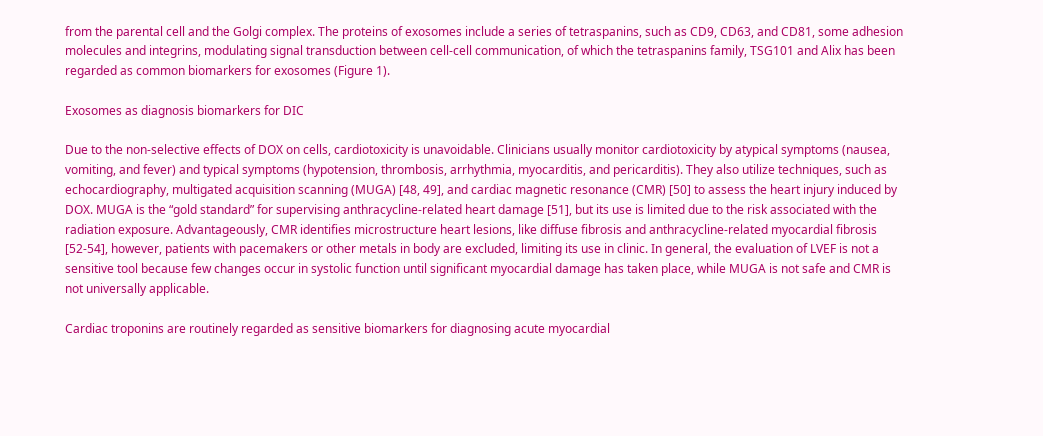from the parental cell and the Golgi complex. The proteins of exosomes include a series of tetraspanins, such as CD9, CD63, and CD81, some adhesion molecules and integrins, modulating signal transduction between cell-cell communication, of which the tetraspanins family, TSG101 and Alix has been regarded as common biomarkers for exosomes (Figure 1).

Exosomes as diagnosis biomarkers for DIC

Due to the non-selective effects of DOX on cells, cardiotoxicity is unavoidable. Clinicians usually monitor cardiotoxicity by atypical symptoms (nausea, vomiting, and fever) and typical symptoms (hypotension, thrombosis, arrhythmia, myocarditis, and pericarditis). They also utilize techniques, such as echocardiography, multigated acquisition scanning (MUGA) [48, 49], and cardiac magnetic resonance (CMR) [50] to assess the heart injury induced by DOX. MUGA is the “gold standard” for supervising anthracycline-related heart damage [51], but its use is limited due to the risk associated with the radiation exposure. Advantageously, CMR identifies microstructure heart lesions, like diffuse fibrosis and anthracycline-related myocardial fibrosis [52-54], however, patients with pacemakers or other metals in body are excluded, limiting its use in clinic. In general, the evaluation of LVEF is not a sensitive tool because few changes occur in systolic function until significant myocardial damage has taken place, while MUGA is not safe and CMR is not universally applicable.

Cardiac troponins are routinely regarded as sensitive biomarkers for diagnosing acute myocardial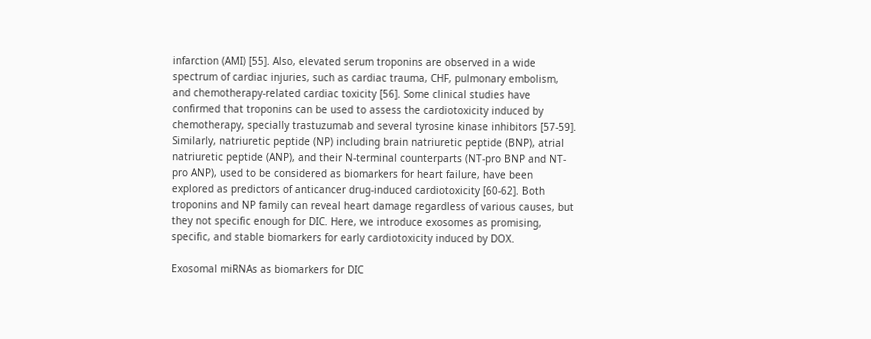infarction (AMI) [55]. Also, elevated serum troponins are observed in a wide spectrum of cardiac injuries, such as cardiac trauma, CHF, pulmonary embolism, and chemotherapy-related cardiac toxicity [56]. Some clinical studies have confirmed that troponins can be used to assess the cardiotoxicity induced by chemotherapy, specially trastuzumab and several tyrosine kinase inhibitors [57-59]. Similarly, natriuretic peptide (NP) including brain natriuretic peptide (BNP), atrial natriuretic peptide (ANP), and their N-terminal counterparts (NT-pro BNP and NT-pro ANP), used to be considered as biomarkers for heart failure, have been explored as predictors of anticancer drug-induced cardiotoxicity [60-62]. Both troponins and NP family can reveal heart damage regardless of various causes, but they not specific enough for DIC. Here, we introduce exosomes as promising, specific, and stable biomarkers for early cardiotoxicity induced by DOX.

Exosomal miRNAs as biomarkers for DIC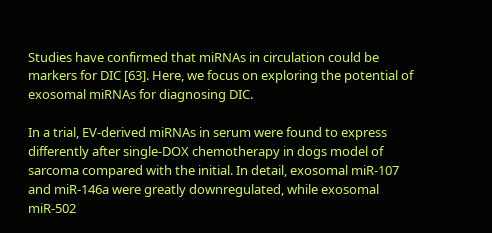Studies have confirmed that miRNAs in circulation could be markers for DIC [63]. Here, we focus on exploring the potential of exosomal miRNAs for diagnosing DIC.

In a trial, EV-derived miRNAs in serum were found to express differently after single-DOX chemotherapy in dogs model of sarcoma compared with the initial. In detail, exosomal miR-107 and miR-146a were greatly downregulated, while exosomal miR-502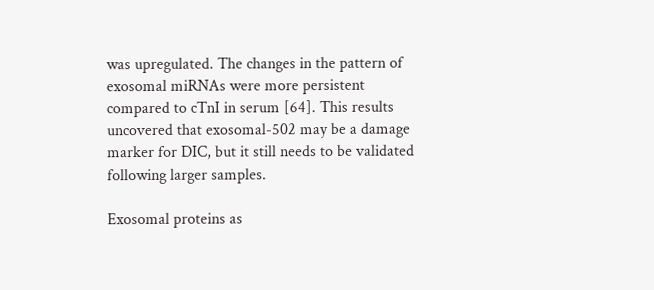was upregulated. The changes in the pattern of exosomal miRNAs were more persistent compared to cTnI in serum [64]. This results uncovered that exosomal-502 may be a damage marker for DIC, but it still needs to be validated following larger samples.

Exosomal proteins as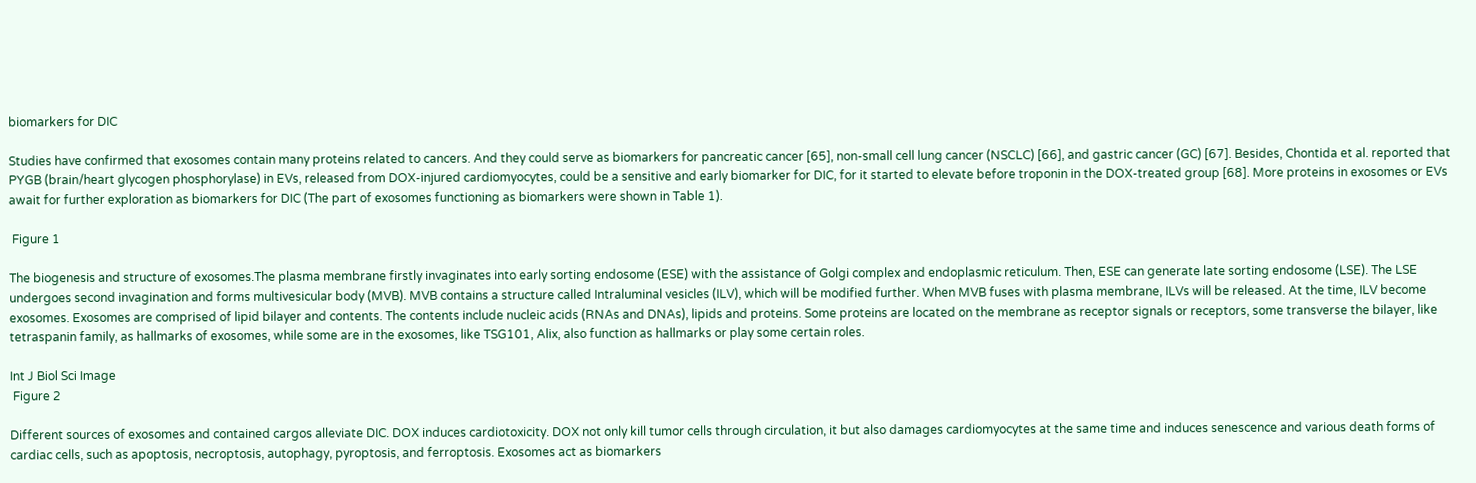biomarkers for DIC

Studies have confirmed that exosomes contain many proteins related to cancers. And they could serve as biomarkers for pancreatic cancer [65], non-small cell lung cancer (NSCLC) [66], and gastric cancer (GC) [67]. Besides, Chontida et al. reported that PYGB (brain/heart glycogen phosphorylase) in EVs, released from DOX-injured cardiomyocytes, could be a sensitive and early biomarker for DIC, for it started to elevate before troponin in the DOX-treated group [68]. More proteins in exosomes or EVs await for further exploration as biomarkers for DIC (The part of exosomes functioning as biomarkers were shown in Table 1).

 Figure 1

The biogenesis and structure of exosomes.The plasma membrane firstly invaginates into early sorting endosome (ESE) with the assistance of Golgi complex and endoplasmic reticulum. Then, ESE can generate late sorting endosome (LSE). The LSE undergoes second invagination and forms multivesicular body (MVB). MVB contains a structure called Intraluminal vesicles (ILV), which will be modified further. When MVB fuses with plasma membrane, ILVs will be released. At the time, ILV become exosomes. Exosomes are comprised of lipid bilayer and contents. The contents include nucleic acids (RNAs and DNAs), lipids and proteins. Some proteins are located on the membrane as receptor signals or receptors, some transverse the bilayer, like tetraspanin family, as hallmarks of exosomes, while some are in the exosomes, like TSG101, Alix, also function as hallmarks or play some certain roles.

Int J Biol Sci Image
 Figure 2

Different sources of exosomes and contained cargos alleviate DIC. DOX induces cardiotoxicity. DOX not only kill tumor cells through circulation, it but also damages cardiomyocytes at the same time and induces senescence and various death forms of cardiac cells, such as apoptosis, necroptosis, autophagy, pyroptosis, and ferroptosis. Exosomes act as biomarkers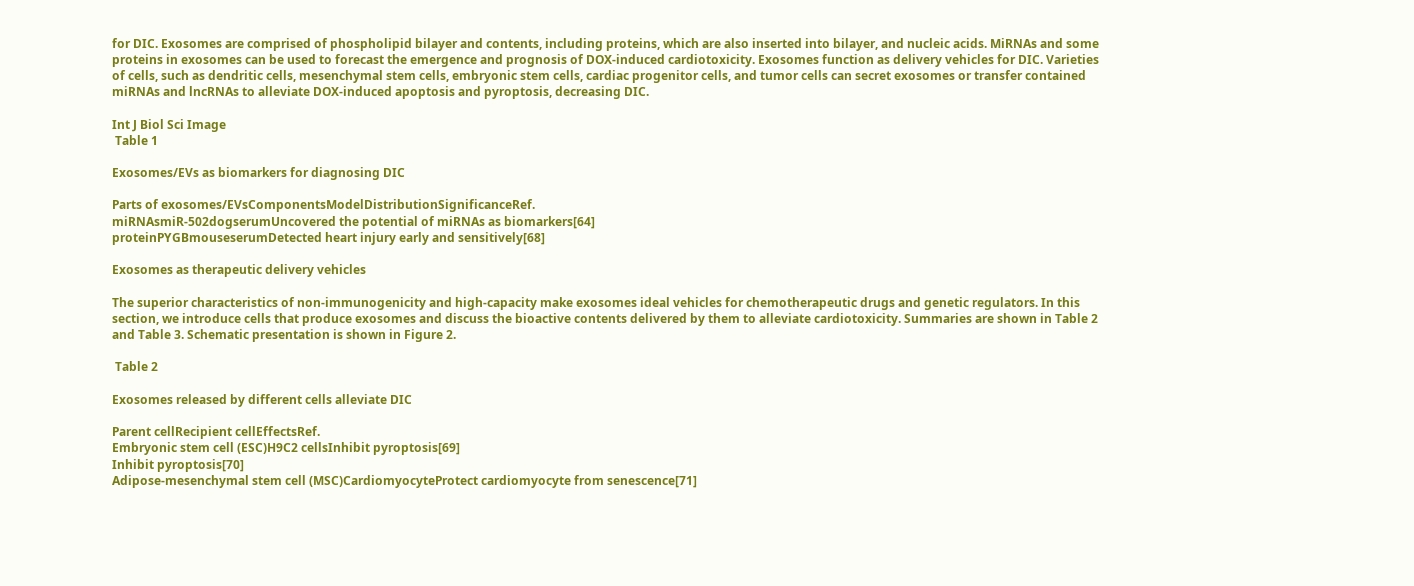for DIC. Exosomes are comprised of phospholipid bilayer and contents, including proteins, which are also inserted into bilayer, and nucleic acids. MiRNAs and some proteins in exosomes can be used to forecast the emergence and prognosis of DOX-induced cardiotoxicity. Exosomes function as delivery vehicles for DIC. Varieties of cells, such as dendritic cells, mesenchymal stem cells, embryonic stem cells, cardiac progenitor cells, and tumor cells can secret exosomes or transfer contained miRNAs and lncRNAs to alleviate DOX-induced apoptosis and pyroptosis, decreasing DIC.

Int J Biol Sci Image
 Table 1

Exosomes/EVs as biomarkers for diagnosing DIC

Parts of exosomes/EVsComponentsModelDistributionSignificanceRef.
miRNAsmiR-502dogserumUncovered the potential of miRNAs as biomarkers[64]
proteinPYGBmouseserumDetected heart injury early and sensitively[68]

Exosomes as therapeutic delivery vehicles

The superior characteristics of non-immunogenicity and high-capacity make exosomes ideal vehicles for chemotherapeutic drugs and genetic regulators. In this section, we introduce cells that produce exosomes and discuss the bioactive contents delivered by them to alleviate cardiotoxicity. Summaries are shown in Table 2 and Table 3. Schematic presentation is shown in Figure 2.

 Table 2

Exosomes released by different cells alleviate DIC

Parent cellRecipient cellEffectsRef.
Embryonic stem cell (ESC)H9C2 cellsInhibit pyroptosis[69]
Inhibit pyroptosis[70]
Adipose-mesenchymal stem cell (MSC)CardiomyocyteProtect cardiomyocyte from senescence[71]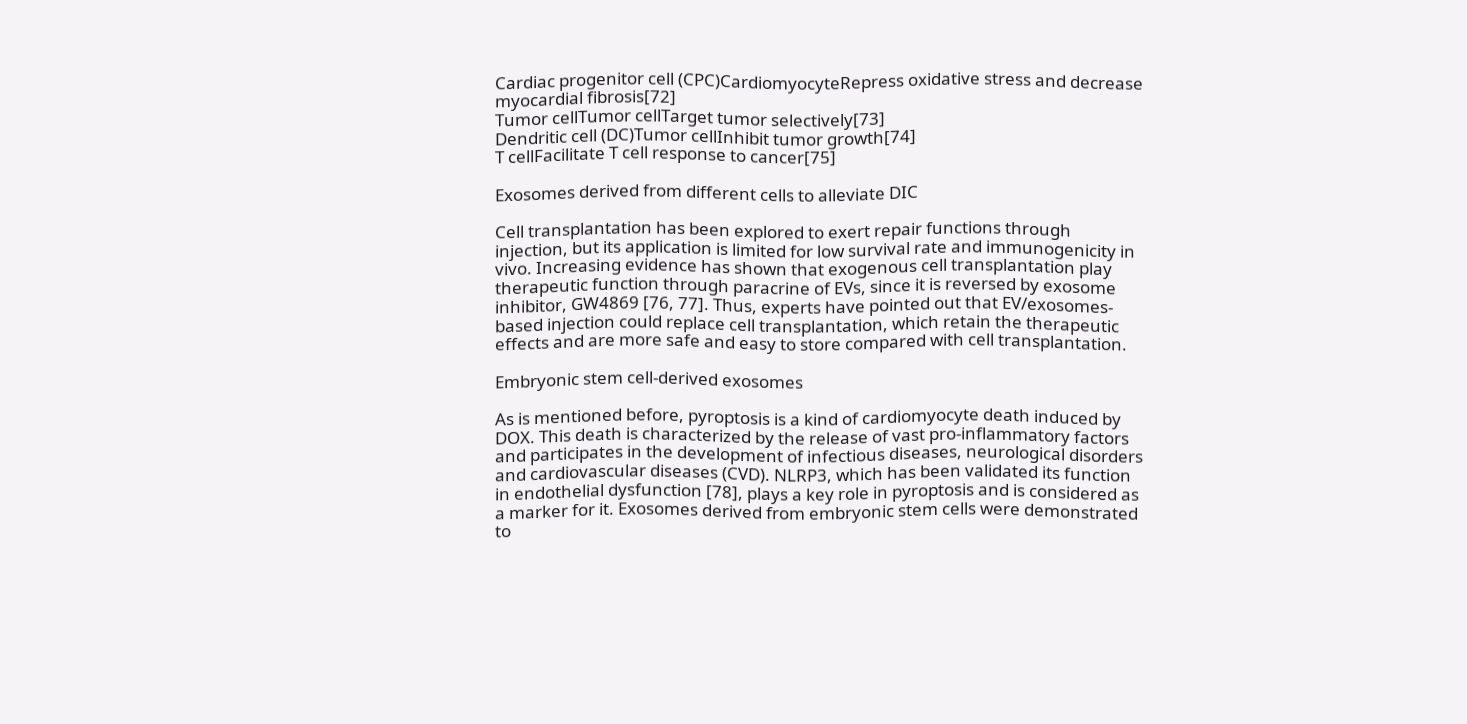Cardiac progenitor cell (CPC)CardiomyocyteRepress oxidative stress and decrease myocardial fibrosis[72]
Tumor cellTumor cellTarget tumor selectively[73]
Dendritic cell (DC)Tumor cellInhibit tumor growth[74]
T cellFacilitate T cell response to cancer[75]

Exosomes derived from different cells to alleviate DIC

Cell transplantation has been explored to exert repair functions through injection, but its application is limited for low survival rate and immunogenicity in vivo. Increasing evidence has shown that exogenous cell transplantation play therapeutic function through paracrine of EVs, since it is reversed by exosome inhibitor, GW4869 [76, 77]. Thus, experts have pointed out that EV/exosomes-based injection could replace cell transplantation, which retain the therapeutic effects and are more safe and easy to store compared with cell transplantation.

Embryonic stem cell-derived exosomes

As is mentioned before, pyroptosis is a kind of cardiomyocyte death induced by DOX. This death is characterized by the release of vast pro-inflammatory factors and participates in the development of infectious diseases, neurological disorders and cardiovascular diseases (CVD). NLRP3, which has been validated its function in endothelial dysfunction [78], plays a key role in pyroptosis and is considered as a marker for it. Exosomes derived from embryonic stem cells were demonstrated to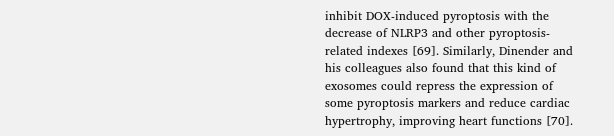inhibit DOX-induced pyroptosis with the decrease of NLRP3 and other pyroptosis-related indexes [69]. Similarly, Dinender and his colleagues also found that this kind of exosomes could repress the expression of some pyroptosis markers and reduce cardiac hypertrophy, improving heart functions [70].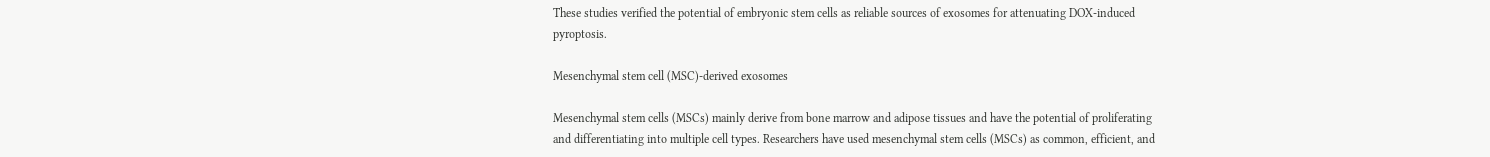These studies verified the potential of embryonic stem cells as reliable sources of exosomes for attenuating DOX-induced pyroptosis.

Mesenchymal stem cell (MSC)-derived exosomes

Mesenchymal stem cells (MSCs) mainly derive from bone marrow and adipose tissues and have the potential of proliferating and differentiating into multiple cell types. Researchers have used mesenchymal stem cells (MSCs) as common, efficient, and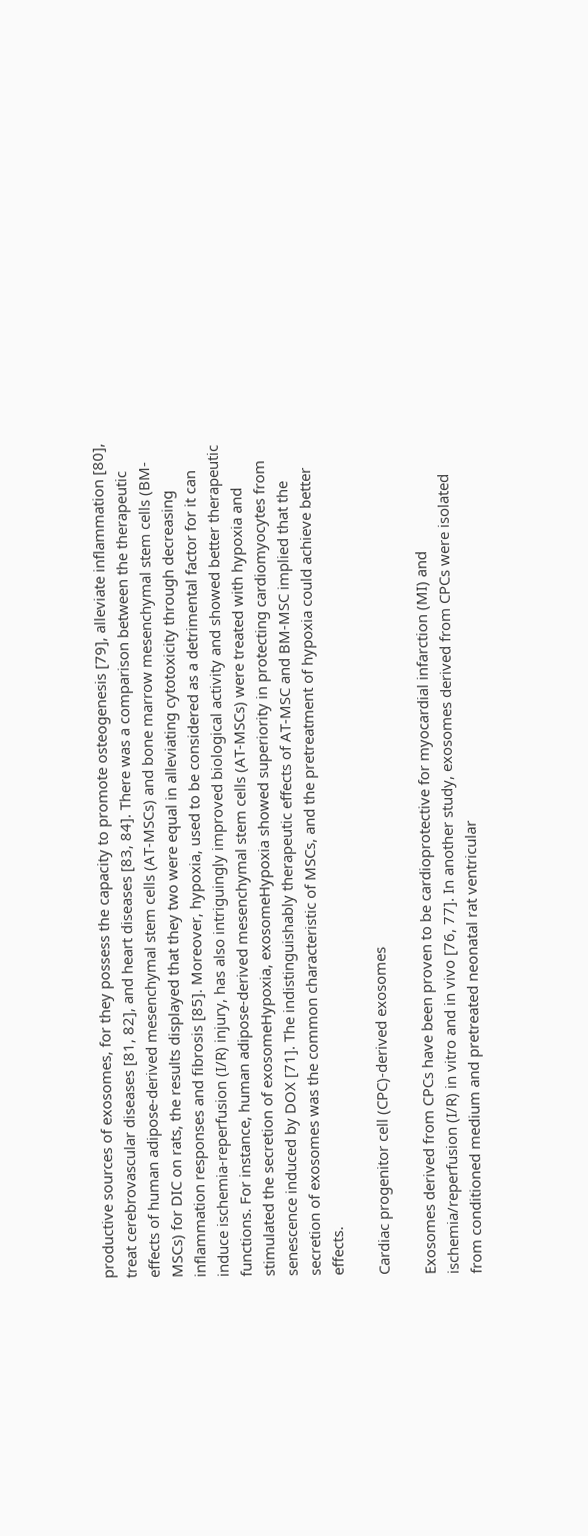productive sources of exosomes, for they possess the capacity to promote osteogenesis [79], alleviate inflammation [80], treat cerebrovascular diseases [81, 82], and heart diseases [83, 84]. There was a comparison between the therapeutic effects of human adipose-derived mesenchymal stem cells (AT-MSCs) and bone marrow mesenchymal stem cells (BM-MSCs) for DIC on rats, the results displayed that they two were equal in alleviating cytotoxicity through decreasing inflammation responses and fibrosis [85]. Moreover, hypoxia, used to be considered as a detrimental factor for it can induce ischemia-reperfusion (I/R) injury, has also intriguingly improved biological activity and showed better therapeutic functions. For instance, human adipose-derived mesenchymal stem cells (AT-MSCs) were treated with hypoxia and stimulated the secretion of exosomeHypoxia, exosomeHypoxia showed superiority in protecting cardiomyocytes from senescence induced by DOX [71]. The indistinguishably therapeutic effects of AT-MSC and BM-MSC implied that the secretion of exosomes was the common characteristic of MSCs, and the pretreatment of hypoxia could achieve better effects.

Cardiac progenitor cell (CPC)-derived exosomes

Exosomes derived from CPCs have been proven to be cardioprotective for myocardial infarction (MI) and ischemia/reperfusion (I/R) in vitro and in vivo [76, 77]. In another study, exosomes derived from CPCs were isolated from conditioned medium and pretreated neonatal rat ventricular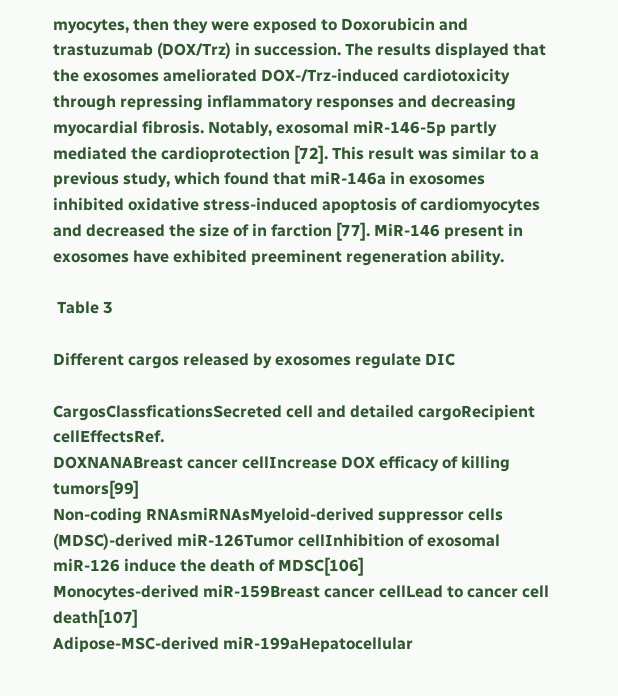myocytes, then they were exposed to Doxorubicin and trastuzumab (DOX/Trz) in succession. The results displayed that the exosomes ameliorated DOX-/Trz-induced cardiotoxicity through repressing inflammatory responses and decreasing myocardial fibrosis. Notably, exosomal miR-146-5p partly mediated the cardioprotection [72]. This result was similar to a previous study, which found that miR-146a in exosomes inhibited oxidative stress-induced apoptosis of cardiomyocytes and decreased the size of in farction [77]. MiR-146 present in exosomes have exhibited preeminent regeneration ability.

 Table 3

Different cargos released by exosomes regulate DIC

CargosClassficationsSecreted cell and detailed cargoRecipient cellEffectsRef.
DOXNANABreast cancer cellIncrease DOX efficacy of killing tumors[99]
Non-coding RNAsmiRNAsMyeloid-derived suppressor cells (MDSC)-derived miR-126Tumor cellInhibition of exosomal miR-126 induce the death of MDSC[106]
Monocytes-derived miR-159Breast cancer cellLead to cancer cell death[107]
Adipose-MSC-derived miR-199aHepatocellular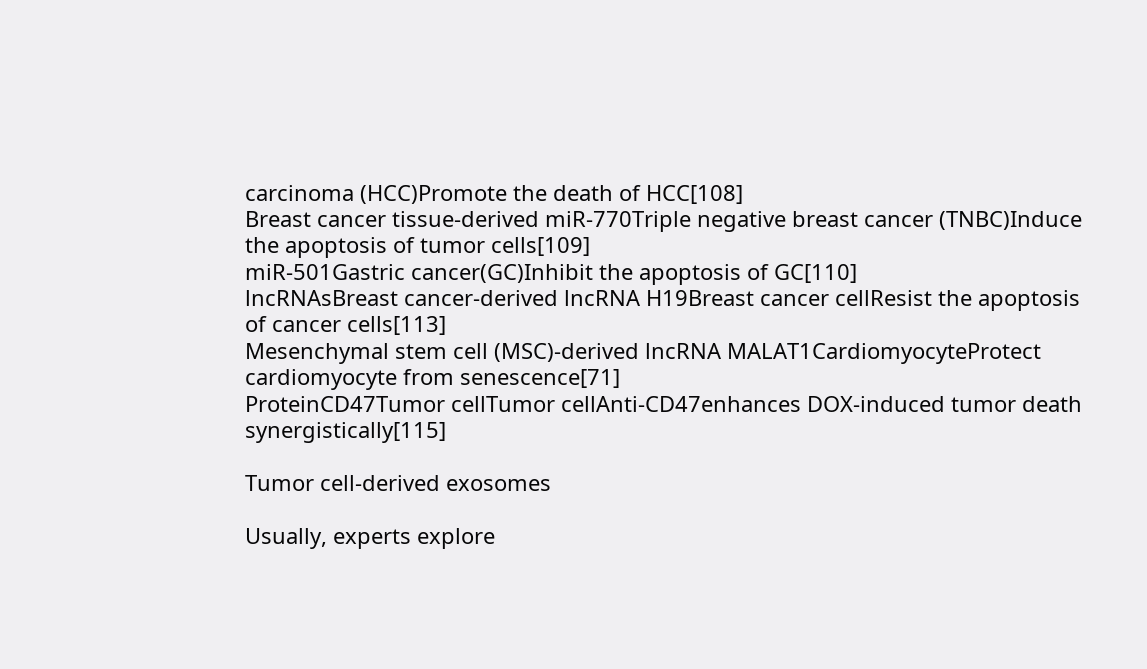carcinoma (HCC)Promote the death of HCC[108]
Breast cancer tissue-derived miR-770Triple negative breast cancer (TNBC)Induce the apoptosis of tumor cells[109]
miR-501Gastric cancer(GC)Inhibit the apoptosis of GC[110]
lncRNAsBreast cancer-derived lncRNA H19Breast cancer cellResist the apoptosis of cancer cells[113]
Mesenchymal stem cell (MSC)-derived lncRNA MALAT1CardiomyocyteProtect cardiomyocyte from senescence[71]
ProteinCD47Tumor cellTumor cellAnti-CD47enhances DOX-induced tumor death synergistically[115]

Tumor cell-derived exosomes

Usually, experts explore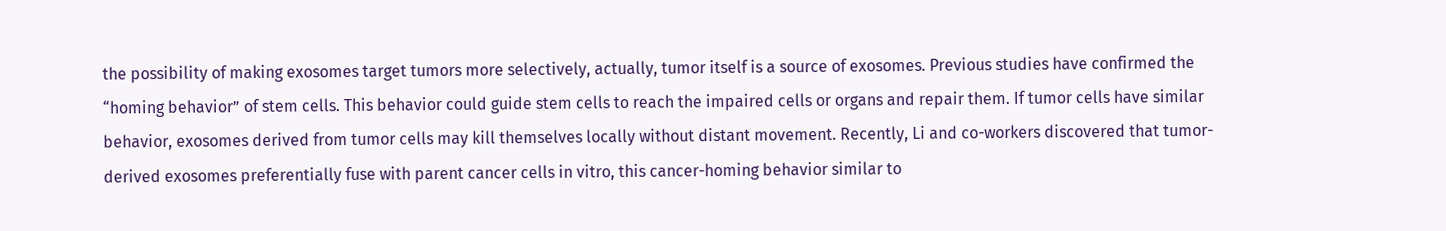the possibility of making exosomes target tumors more selectively, actually, tumor itself is a source of exosomes. Previous studies have confirmed the “homing behavior” of stem cells. This behavior could guide stem cells to reach the impaired cells or organs and repair them. If tumor cells have similar behavior, exosomes derived from tumor cells may kill themselves locally without distant movement. Recently, Li and co-workers discovered that tumor-derived exosomes preferentially fuse with parent cancer cells in vitro, this cancer-homing behavior similar to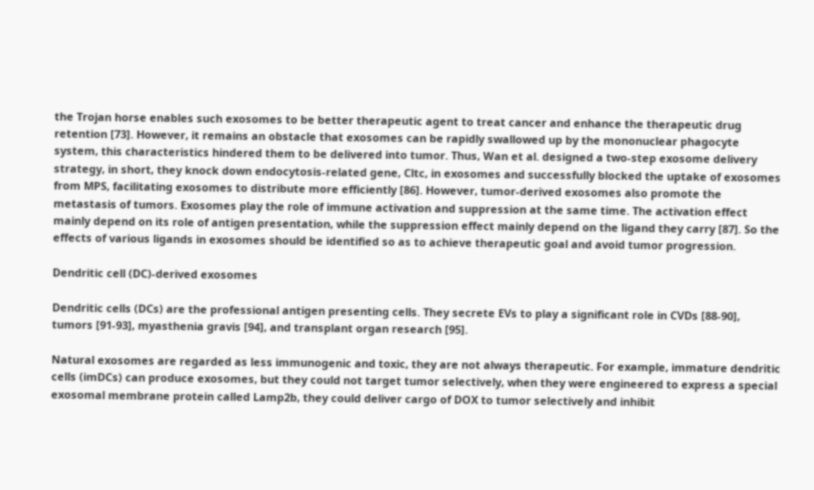the Trojan horse enables such exosomes to be better therapeutic agent to treat cancer and enhance the therapeutic drug retention [73]. However, it remains an obstacle that exosomes can be rapidly swallowed up by the mononuclear phagocyte system, this characteristics hindered them to be delivered into tumor. Thus, Wan et al. designed a two-step exosome delivery strategy, in short, they knock down endocytosis-related gene, Cltc, in exosomes and successfully blocked the uptake of exosomes from MPS, facilitating exosomes to distribute more efficiently [86]. However, tumor-derived exosomes also promote the metastasis of tumors. Exosomes play the role of immune activation and suppression at the same time. The activation effect mainly depend on its role of antigen presentation, while the suppression effect mainly depend on the ligand they carry [87]. So the effects of various ligands in exosomes should be identified so as to achieve therapeutic goal and avoid tumor progression.

Dendritic cell (DC)-derived exosomes

Dendritic cells (DCs) are the professional antigen presenting cells. They secrete EVs to play a significant role in CVDs [88-90], tumors [91-93], myasthenia gravis [94], and transplant organ research [95].

Natural exosomes are regarded as less immunogenic and toxic, they are not always therapeutic. For example, immature dendritic cells (imDCs) can produce exosomes, but they could not target tumor selectively, when they were engineered to express a special exosomal membrane protein called Lamp2b, they could deliver cargo of DOX to tumor selectively and inhibit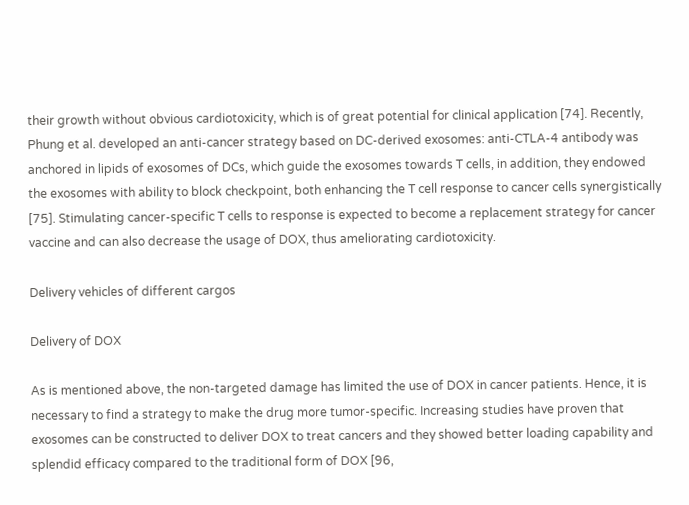their growth without obvious cardiotoxicity, which is of great potential for clinical application [74]. Recently, Phung et al. developed an anti-cancer strategy based on DC-derived exosomes: anti-CTLA-4 antibody was anchored in lipids of exosomes of DCs, which guide the exosomes towards T cells, in addition, they endowed the exosomes with ability to block checkpoint, both enhancing the T cell response to cancer cells synergistically [75]. Stimulating cancer-specific T cells to response is expected to become a replacement strategy for cancer vaccine and can also decrease the usage of DOX, thus ameliorating cardiotoxicity.

Delivery vehicles of different cargos

Delivery of DOX

As is mentioned above, the non-targeted damage has limited the use of DOX in cancer patients. Hence, it is necessary to find a strategy to make the drug more tumor-specific. Increasing studies have proven that exosomes can be constructed to deliver DOX to treat cancers and they showed better loading capability and splendid efficacy compared to the traditional form of DOX [96,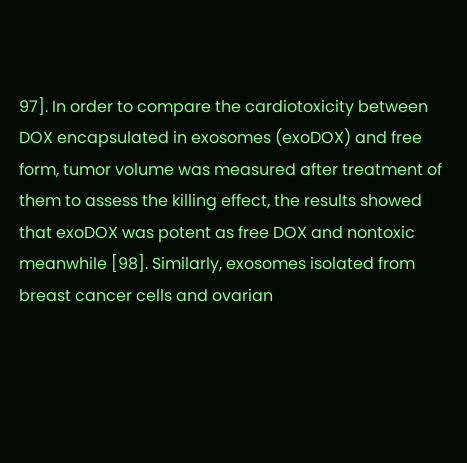97]. In order to compare the cardiotoxicity between DOX encapsulated in exosomes (exoDOX) and free form, tumor volume was measured after treatment of them to assess the killing effect, the results showed that exoDOX was potent as free DOX and nontoxic meanwhile [98]. Similarly, exosomes isolated from breast cancer cells and ovarian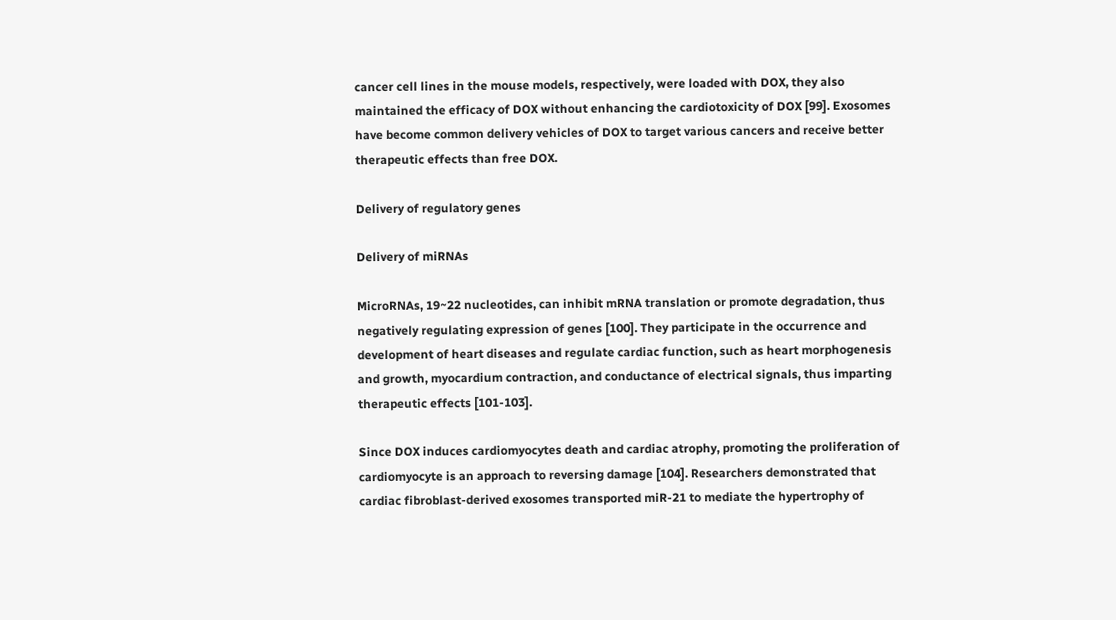cancer cell lines in the mouse models, respectively, were loaded with DOX, they also maintained the efficacy of DOX without enhancing the cardiotoxicity of DOX [99]. Exosomes have become common delivery vehicles of DOX to target various cancers and receive better therapeutic effects than free DOX.

Delivery of regulatory genes

Delivery of miRNAs

MicroRNAs, 19~22 nucleotides, can inhibit mRNA translation or promote degradation, thus negatively regulating expression of genes [100]. They participate in the occurrence and development of heart diseases and regulate cardiac function, such as heart morphogenesis and growth, myocardium contraction, and conductance of electrical signals, thus imparting therapeutic effects [101-103].

Since DOX induces cardiomyocytes death and cardiac atrophy, promoting the proliferation of cardiomyocyte is an approach to reversing damage [104]. Researchers demonstrated that cardiac fibroblast-derived exosomes transported miR-21 to mediate the hypertrophy of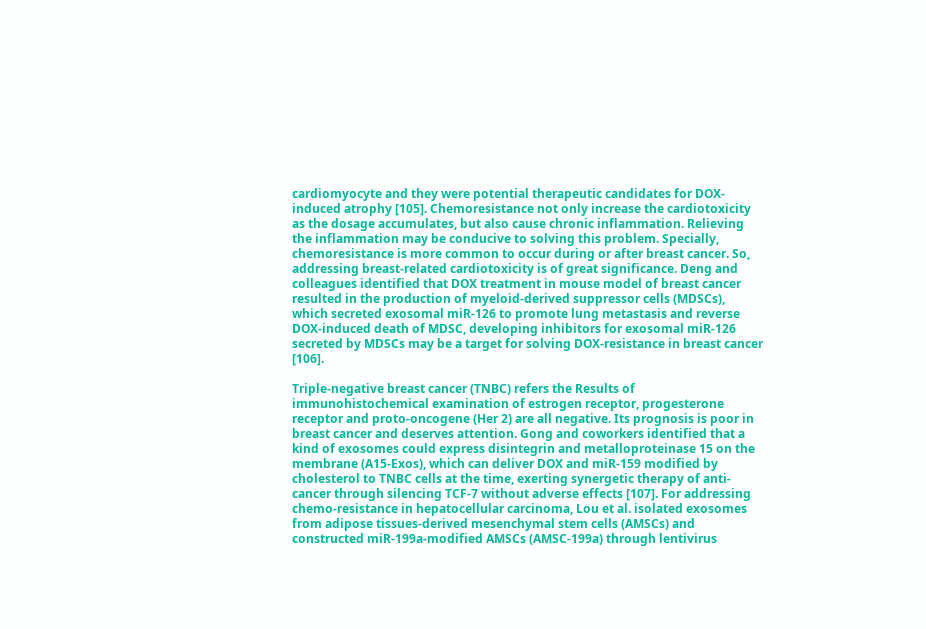cardiomyocyte and they were potential therapeutic candidates for DOX-induced atrophy [105]. Chemoresistance not only increase the cardiotoxicity as the dosage accumulates, but also cause chronic inflammation. Relieving the inflammation may be conducive to solving this problem. Specially, chemoresistance is more common to occur during or after breast cancer. So, addressing breast-related cardiotoxicity is of great significance. Deng and colleagues identified that DOX treatment in mouse model of breast cancer resulted in the production of myeloid-derived suppressor cells (MDSCs), which secreted exosomal miR-126 to promote lung metastasis and reverse DOX-induced death of MDSC, developing inhibitors for exosomal miR-126 secreted by MDSCs may be a target for solving DOX-resistance in breast cancer [106].

Triple-negative breast cancer (TNBC) refers the Results of immunohistochemical examination of estrogen receptor, progesterone receptor and proto-oncogene (Her 2) are all negative. Its prognosis is poor in breast cancer and deserves attention. Gong and coworkers identified that a kind of exosomes could express disintegrin and metalloproteinase 15 on the membrane (A15-Exos), which can deliver DOX and miR-159 modified by cholesterol to TNBC cells at the time, exerting synergetic therapy of anti-cancer through silencing TCF-7 without adverse effects [107]. For addressing chemo-resistance in hepatocellular carcinoma, Lou et al. isolated exosomes from adipose tissues-derived mesenchymal stem cells (AMSCs) and constructed miR-199a-modified AMSCs (AMSC-199a) through lentivirus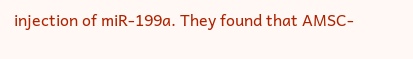injection of miR-199a. They found that AMSC-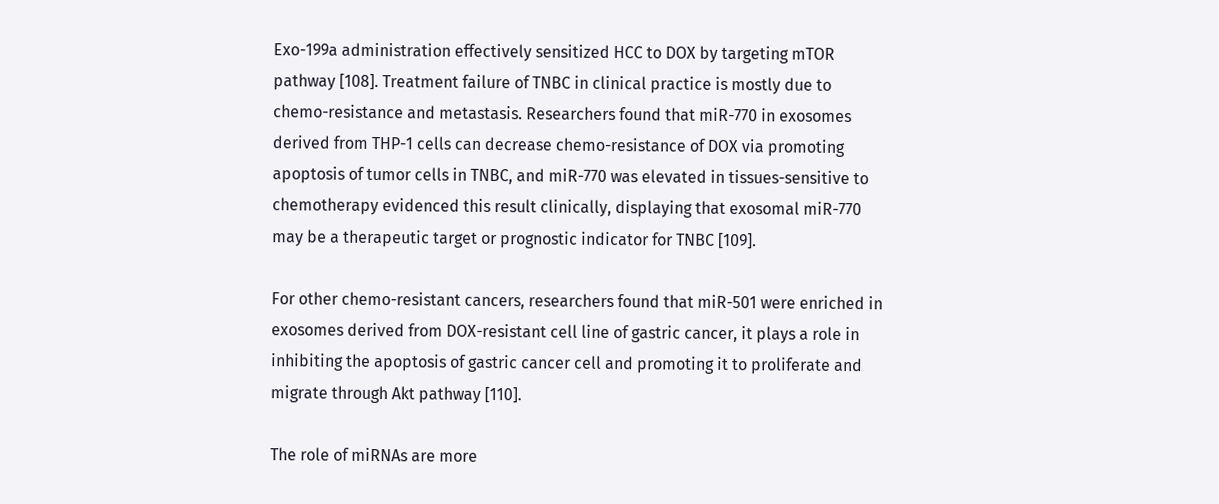Exo-199a administration effectively sensitized HCC to DOX by targeting mTOR pathway [108]. Treatment failure of TNBC in clinical practice is mostly due to chemo-resistance and metastasis. Researchers found that miR-770 in exosomes derived from THP-1 cells can decrease chemo-resistance of DOX via promoting apoptosis of tumor cells in TNBC, and miR-770 was elevated in tissues-sensitive to chemotherapy evidenced this result clinically, displaying that exosomal miR-770 may be a therapeutic target or prognostic indicator for TNBC [109].

For other chemo-resistant cancers, researchers found that miR-501 were enriched in exosomes derived from DOX-resistant cell line of gastric cancer, it plays a role in inhibiting the apoptosis of gastric cancer cell and promoting it to proliferate and migrate through Akt pathway [110].

The role of miRNAs are more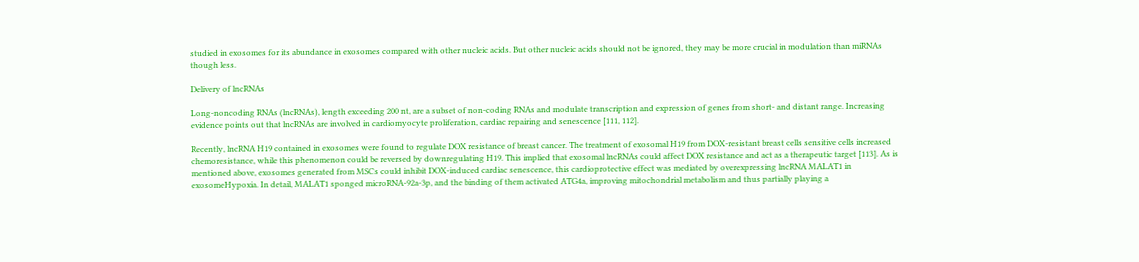studied in exosomes for its abundance in exosomes compared with other nucleic acids. But other nucleic acids should not be ignored, they may be more crucial in modulation than miRNAs though less.

Delivery of lncRNAs

Long-noncoding RNAs (lncRNAs), length exceeding 200 nt, are a subset of non-coding RNAs and modulate transcription and expression of genes from short- and distant range. Increasing evidence points out that lncRNAs are involved in cardiomyocyte proliferation, cardiac repairing and senescence [111, 112].

Recently, lncRNA H19 contained in exosomes were found to regulate DOX resistance of breast cancer. The treatment of exosomal H19 from DOX-resistant breast cells sensitive cells increased chemoresistance, while this phenomenon could be reversed by downregulating H19. This implied that exosomal lncRNAs could affect DOX resistance and act as a therapeutic target [113]. As is mentioned above, exosomes generated from MSCs could inhibit DOX-induced cardiac senescence, this cardioprotective effect was mediated by overexpressing lncRNA MALAT1 in exosomeHypoxia. In detail, MALAT1 sponged microRNA-92a-3p, and the binding of them activated ATG4a, improving mitochondrial metabolism and thus partially playing a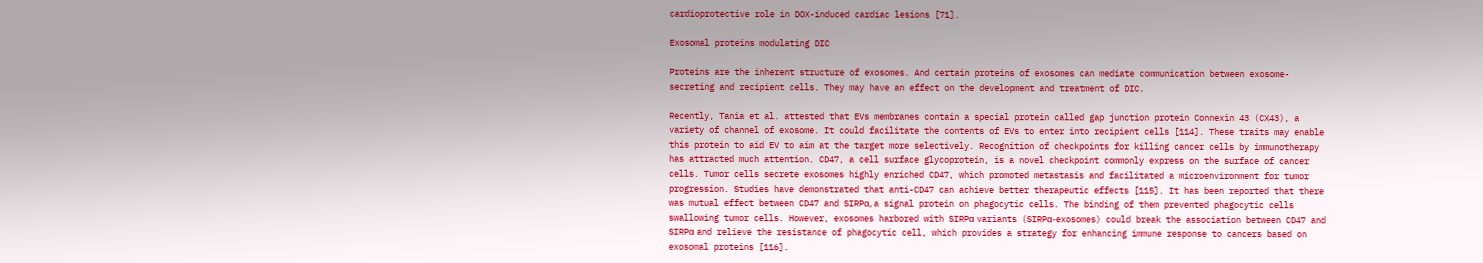cardioprotective role in DOX-induced cardiac lesions [71].

Exosomal proteins modulating DIC

Proteins are the inherent structure of exosomes. And certain proteins of exosomes can mediate communication between exosome-secreting and recipient cells. They may have an effect on the development and treatment of DIC.

Recently, Tania et al. attested that EVs membranes contain a special protein called gap junction protein Connexin 43 (CX43), a variety of channel of exosome. It could facilitate the contents of EVs to enter into recipient cells [114]. These traits may enable this protein to aid EV to aim at the target more selectively. Recognition of checkpoints for killing cancer cells by immunotherapy has attracted much attention. CD47, a cell surface glycoprotein, is a novel checkpoint commonly express on the surface of cancer cells. Tumor cells secrete exosomes highly enriched CD47, which promoted metastasis and facilitated a microenvironment for tumor progression. Studies have demonstrated that anti-CD47 can achieve better therapeutic effects [115]. It has been reported that there was mutual effect between CD47 and SIRPα, a signal protein on phagocytic cells. The binding of them prevented phagocytic cells swallowing tumor cells. However, exosomes harbored with SIRPα variants (SIRPα-exosomes) could break the association between CD47 and SIRPα and relieve the resistance of phagocytic cell, which provides a strategy for enhancing immune response to cancers based on exosomal proteins [116].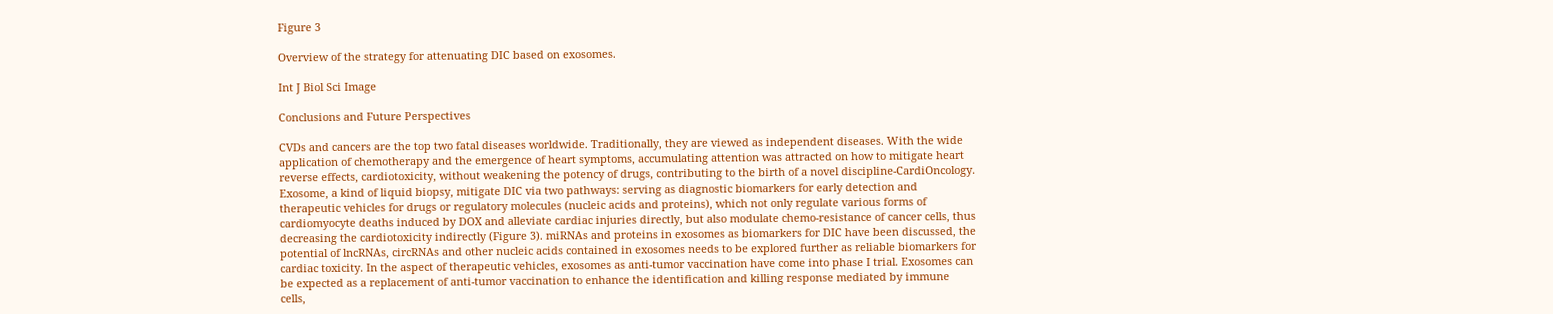Figure 3

Overview of the strategy for attenuating DIC based on exosomes.

Int J Biol Sci Image

Conclusions and Future Perspectives

CVDs and cancers are the top two fatal diseases worldwide. Traditionally, they are viewed as independent diseases. With the wide application of chemotherapy and the emergence of heart symptoms, accumulating attention was attracted on how to mitigate heart reverse effects, cardiotoxicity, without weakening the potency of drugs, contributing to the birth of a novel discipline-CardiOncology. Exosome, a kind of liquid biopsy, mitigate DIC via two pathways: serving as diagnostic biomarkers for early detection and therapeutic vehicles for drugs or regulatory molecules (nucleic acids and proteins), which not only regulate various forms of cardiomyocyte deaths induced by DOX and alleviate cardiac injuries directly, but also modulate chemo-resistance of cancer cells, thus decreasing the cardiotoxicity indirectly (Figure 3). miRNAs and proteins in exosomes as biomarkers for DIC have been discussed, the potential of lncRNAs, circRNAs and other nucleic acids contained in exosomes needs to be explored further as reliable biomarkers for cardiac toxicity. In the aspect of therapeutic vehicles, exosomes as anti-tumor vaccination have come into phase I trial. Exosomes can be expected as a replacement of anti-tumor vaccination to enhance the identification and killing response mediated by immune cells,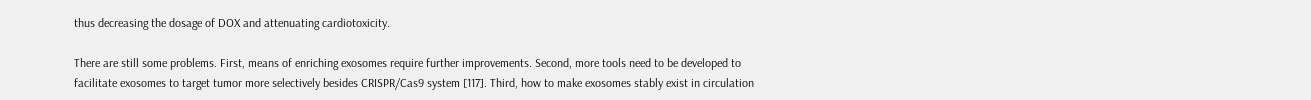thus decreasing the dosage of DOX and attenuating cardiotoxicity.

There are still some problems. First, means of enriching exosomes require further improvements. Second, more tools need to be developed to facilitate exosomes to target tumor more selectively besides CRISPR/Cas9 system [117]. Third, how to make exosomes stably exist in circulation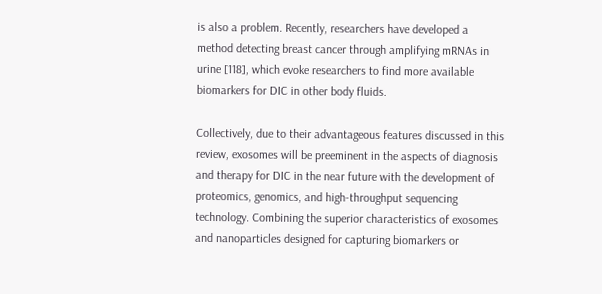is also a problem. Recently, researchers have developed a method detecting breast cancer through amplifying mRNAs in urine [118], which evoke researchers to find more available biomarkers for DIC in other body fluids.

Collectively, due to their advantageous features discussed in this review, exosomes will be preeminent in the aspects of diagnosis and therapy for DIC in the near future with the development of proteomics, genomics, and high-throughput sequencing technology. Combining the superior characteristics of exosomes and nanoparticles designed for capturing biomarkers or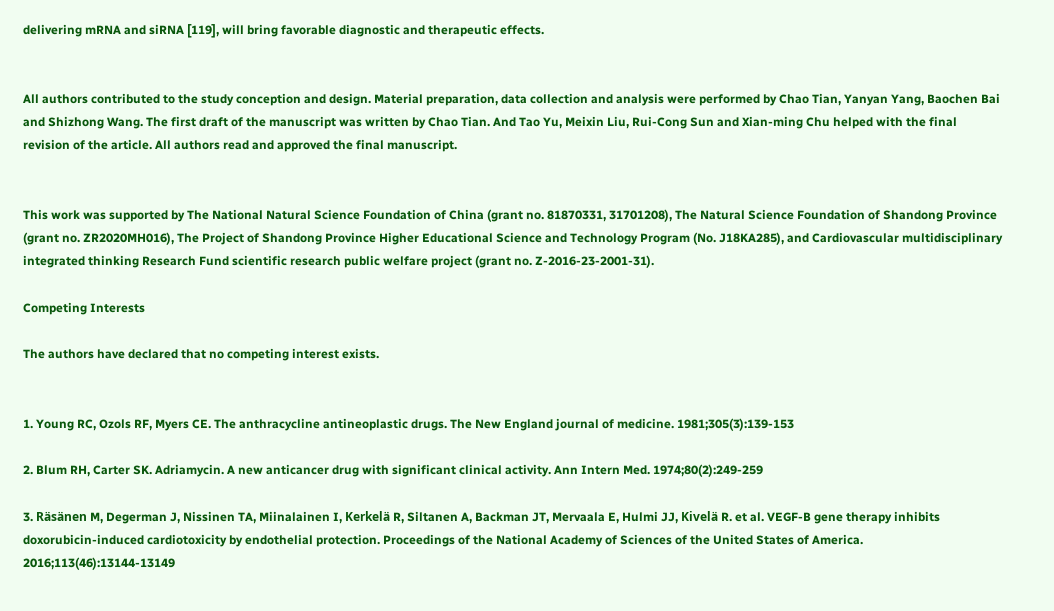delivering mRNA and siRNA [119], will bring favorable diagnostic and therapeutic effects.


All authors contributed to the study conception and design. Material preparation, data collection and analysis were performed by Chao Tian, Yanyan Yang, Baochen Bai and Shizhong Wang. The first draft of the manuscript was written by Chao Tian. And Tao Yu, Meixin Liu, Rui-Cong Sun and Xian-ming Chu helped with the final revision of the article. All authors read and approved the final manuscript.


This work was supported by The National Natural Science Foundation of China (grant no. 81870331, 31701208), The Natural Science Foundation of Shandong Province (grant no. ZR2020MH016), The Project of Shandong Province Higher Educational Science and Technology Program (No. J18KA285), and Cardiovascular multidisciplinary integrated thinking Research Fund scientific research public welfare project (grant no. Z-2016-23-2001-31).

Competing Interests

The authors have declared that no competing interest exists.


1. Young RC, Ozols RF, Myers CE. The anthracycline antineoplastic drugs. The New England journal of medicine. 1981;305(3):139-153

2. Blum RH, Carter SK. Adriamycin. A new anticancer drug with significant clinical activity. Ann Intern Med. 1974;80(2):249-259

3. Räsänen M, Degerman J, Nissinen TA, Miinalainen I, Kerkelä R, Siltanen A, Backman JT, Mervaala E, Hulmi JJ, Kivelä R. et al. VEGF-B gene therapy inhibits doxorubicin-induced cardiotoxicity by endothelial protection. Proceedings of the National Academy of Sciences of the United States of America. 2016;113(46):13144-13149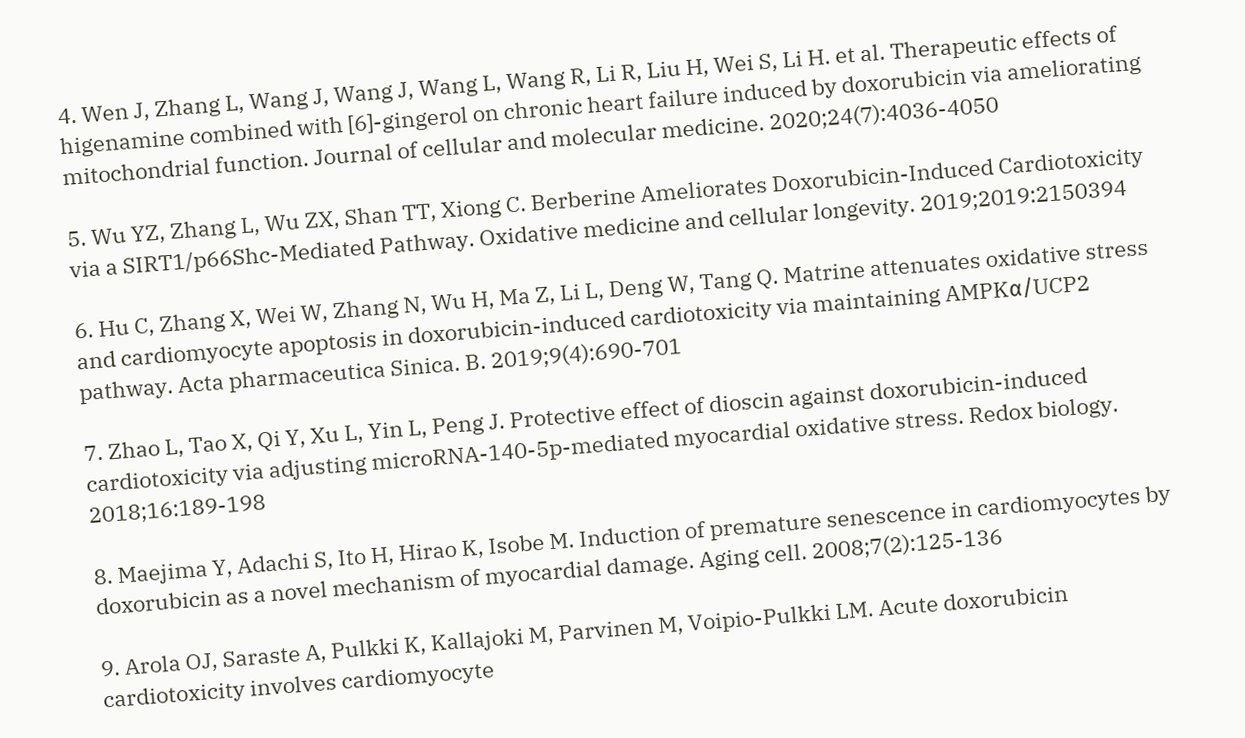4. Wen J, Zhang L, Wang J, Wang J, Wang L, Wang R, Li R, Liu H, Wei S, Li H. et al. Therapeutic effects of higenamine combined with [6]-gingerol on chronic heart failure induced by doxorubicin via ameliorating mitochondrial function. Journal of cellular and molecular medicine. 2020;24(7):4036-4050

5. Wu YZ, Zhang L, Wu ZX, Shan TT, Xiong C. Berberine Ameliorates Doxorubicin-Induced Cardiotoxicity via a SIRT1/p66Shc-Mediated Pathway. Oxidative medicine and cellular longevity. 2019;2019:2150394

6. Hu C, Zhang X, Wei W, Zhang N, Wu H, Ma Z, Li L, Deng W, Tang Q. Matrine attenuates oxidative stress and cardiomyocyte apoptosis in doxorubicin-induced cardiotoxicity via maintaining AMPKα/UCP2 pathway. Acta pharmaceutica Sinica. B. 2019;9(4):690-701

7. Zhao L, Tao X, Qi Y, Xu L, Yin L, Peng J. Protective effect of dioscin against doxorubicin-induced cardiotoxicity via adjusting microRNA-140-5p-mediated myocardial oxidative stress. Redox biology. 2018;16:189-198

8. Maejima Y, Adachi S, Ito H, Hirao K, Isobe M. Induction of premature senescence in cardiomyocytes by doxorubicin as a novel mechanism of myocardial damage. Aging cell. 2008;7(2):125-136

9. Arola OJ, Saraste A, Pulkki K, Kallajoki M, Parvinen M, Voipio-Pulkki LM. Acute doxorubicin cardiotoxicity involves cardiomyocyte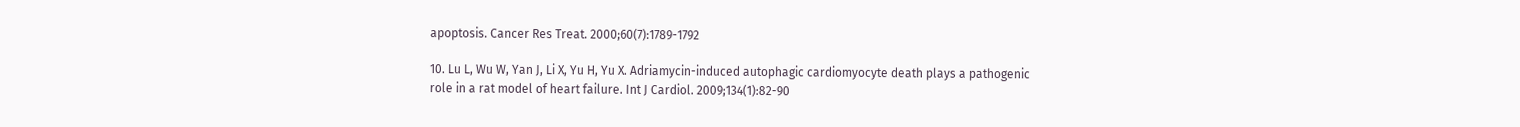apoptosis. Cancer Res Treat. 2000;60(7):1789-1792

10. Lu L, Wu W, Yan J, Li X, Yu H, Yu X. Adriamycin-induced autophagic cardiomyocyte death plays a pathogenic role in a rat model of heart failure. Int J Cardiol. 2009;134(1):82-90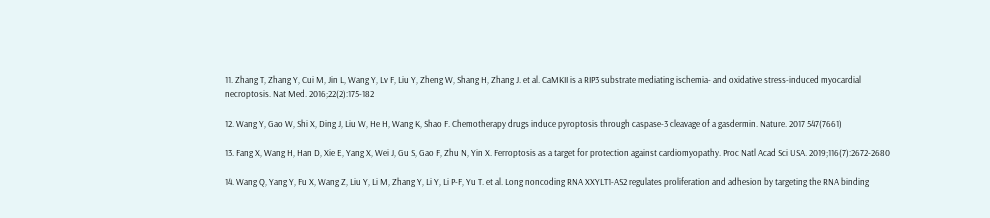11. Zhang T, Zhang Y, Cui M, Jin L, Wang Y, Lv F, Liu Y, Zheng W, Shang H, Zhang J. et al. CaMKII is a RIP3 substrate mediating ischemia- and oxidative stress-induced myocardial necroptosis. Nat Med. 2016;22(2):175-182

12. Wang Y, Gao W, Shi X, Ding J, Liu W, He H, Wang K, Shao F. Chemotherapy drugs induce pyroptosis through caspase-3 cleavage of a gasdermin. Nature. 2017 547(7661)

13. Fang X, Wang H, Han D, Xie E, Yang X, Wei J, Gu S, Gao F, Zhu N, Yin X. Ferroptosis as a target for protection against cardiomyopathy. Proc Natl Acad Sci USA. 2019;116(7):2672-2680

14. Wang Q, Yang Y, Fu X, Wang Z, Liu Y, Li M, Zhang Y, Li Y, Li P-F, Yu T. et al. Long noncoding RNA XXYLT1-AS2 regulates proliferation and adhesion by targeting the RNA binding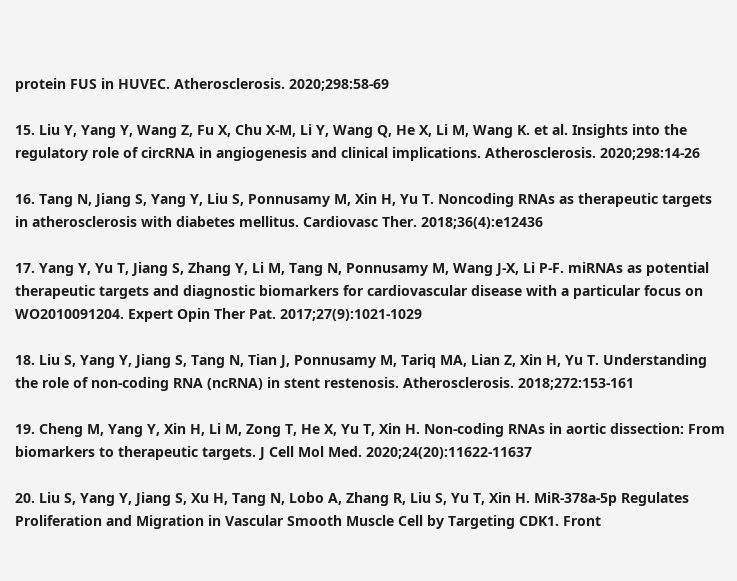protein FUS in HUVEC. Atherosclerosis. 2020;298:58-69

15. Liu Y, Yang Y, Wang Z, Fu X, Chu X-M, Li Y, Wang Q, He X, Li M, Wang K. et al. Insights into the regulatory role of circRNA in angiogenesis and clinical implications. Atherosclerosis. 2020;298:14-26

16. Tang N, Jiang S, Yang Y, Liu S, Ponnusamy M, Xin H, Yu T. Noncoding RNAs as therapeutic targets in atherosclerosis with diabetes mellitus. Cardiovasc Ther. 2018;36(4):e12436

17. Yang Y, Yu T, Jiang S, Zhang Y, Li M, Tang N, Ponnusamy M, Wang J-X, Li P-F. miRNAs as potential therapeutic targets and diagnostic biomarkers for cardiovascular disease with a particular focus on WO2010091204. Expert Opin Ther Pat. 2017;27(9):1021-1029

18. Liu S, Yang Y, Jiang S, Tang N, Tian J, Ponnusamy M, Tariq MA, Lian Z, Xin H, Yu T. Understanding the role of non-coding RNA (ncRNA) in stent restenosis. Atherosclerosis. 2018;272:153-161

19. Cheng M, Yang Y, Xin H, Li M, Zong T, He X, Yu T, Xin H. Non-coding RNAs in aortic dissection: From biomarkers to therapeutic targets. J Cell Mol Med. 2020;24(20):11622-11637

20. Liu S, Yang Y, Jiang S, Xu H, Tang N, Lobo A, Zhang R, Liu S, Yu T, Xin H. MiR-378a-5p Regulates Proliferation and Migration in Vascular Smooth Muscle Cell by Targeting CDK1. Front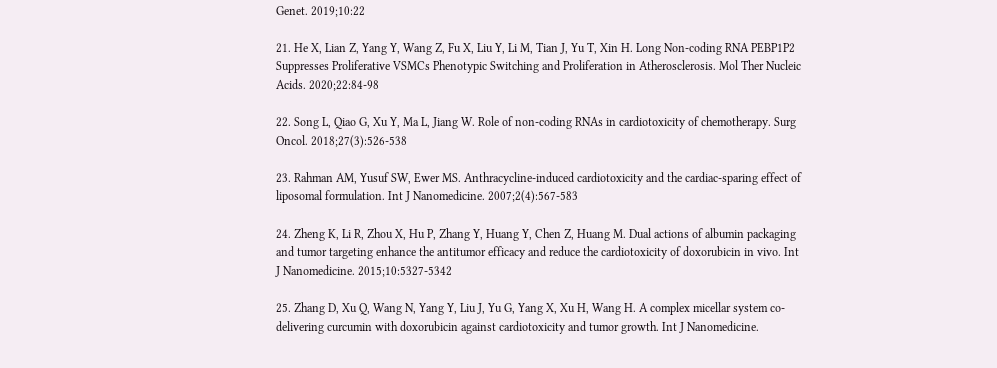Genet. 2019;10:22

21. He X, Lian Z, Yang Y, Wang Z, Fu X, Liu Y, Li M, Tian J, Yu T, Xin H. Long Non-coding RNA PEBP1P2 Suppresses Proliferative VSMCs Phenotypic Switching and Proliferation in Atherosclerosis. Mol Ther Nucleic Acids. 2020;22:84-98

22. Song L, Qiao G, Xu Y, Ma L, Jiang W. Role of non-coding RNAs in cardiotoxicity of chemotherapy. Surg Oncol. 2018;27(3):526-538

23. Rahman AM, Yusuf SW, Ewer MS. Anthracycline-induced cardiotoxicity and the cardiac-sparing effect of liposomal formulation. Int J Nanomedicine. 2007;2(4):567-583

24. Zheng K, Li R, Zhou X, Hu P, Zhang Y, Huang Y, Chen Z, Huang M. Dual actions of albumin packaging and tumor targeting enhance the antitumor efficacy and reduce the cardiotoxicity of doxorubicin in vivo. Int J Nanomedicine. 2015;10:5327-5342

25. Zhang D, Xu Q, Wang N, Yang Y, Liu J, Yu G, Yang X, Xu H, Wang H. A complex micellar system co-delivering curcumin with doxorubicin against cardiotoxicity and tumor growth. Int J Nanomedicine.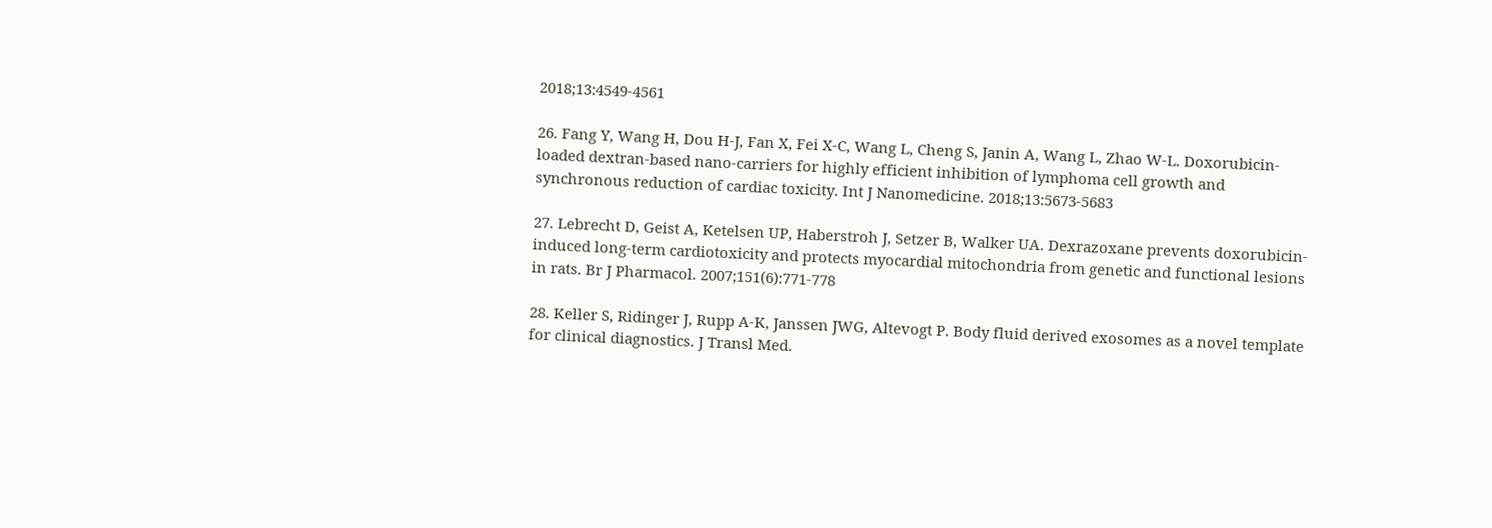2018;13:4549-4561

26. Fang Y, Wang H, Dou H-J, Fan X, Fei X-C, Wang L, Cheng S, Janin A, Wang L, Zhao W-L. Doxorubicin-loaded dextran-based nano-carriers for highly efficient inhibition of lymphoma cell growth and synchronous reduction of cardiac toxicity. Int J Nanomedicine. 2018;13:5673-5683

27. Lebrecht D, Geist A, Ketelsen UP, Haberstroh J, Setzer B, Walker UA. Dexrazoxane prevents doxorubicin-induced long-term cardiotoxicity and protects myocardial mitochondria from genetic and functional lesions in rats. Br J Pharmacol. 2007;151(6):771-778

28. Keller S, Ridinger J, Rupp A-K, Janssen JWG, Altevogt P. Body fluid derived exosomes as a novel template for clinical diagnostics. J Transl Med.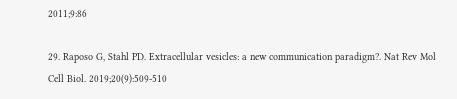2011;9:86

29. Raposo G, Stahl PD. Extracellular vesicles: a new communication paradigm?. Nat Rev Mol Cell Biol. 2019;20(9):509-510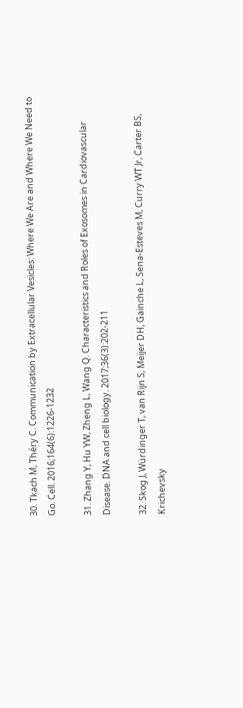30. Tkach M, Théry C. Communication by Extracellular Vesicles: Where We Are and Where We Need to Go. Cell. 2016;164(6):1226-1232

31. Zhang Y, Hu YW, Zheng L, Wang Q. Characteristics and Roles of Exosomes in Cardiovascular Disease. DNA and cell biology. 2017;36(3):202-211

32. Skog J, Würdinger T, van Rijn S, Meijer DH, Gainche L, Sena-Esteves M, Curry WT Jr, Carter BS, Krichevsky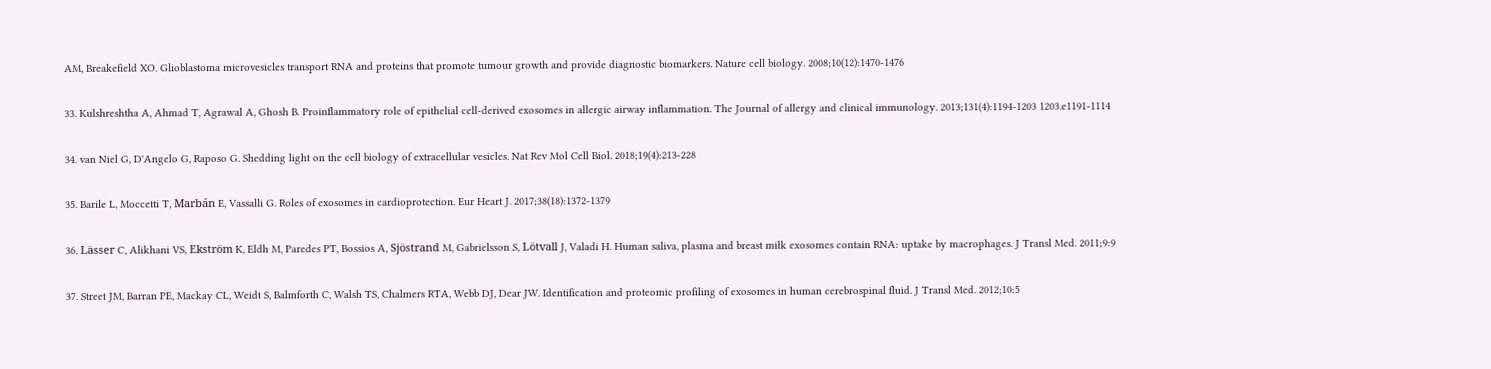AM, Breakefield XO. Glioblastoma microvesicles transport RNA and proteins that promote tumour growth and provide diagnostic biomarkers. Nature cell biology. 2008;10(12):1470-1476

33. Kulshreshtha A, Ahmad T, Agrawal A, Ghosh B. Proinflammatory role of epithelial cell-derived exosomes in allergic airway inflammation. The Journal of allergy and clinical immunology. 2013;131(4):1194-1203 1203.e1191-1114

34. van Niel G, D'Angelo G, Raposo G. Shedding light on the cell biology of extracellular vesicles. Nat Rev Mol Cell Biol. 2018;19(4):213-228

35. Barile L, Moccetti T, Marbán E, Vassalli G. Roles of exosomes in cardioprotection. Eur Heart J. 2017;38(18):1372-1379

36. Lässer C, Alikhani VS, Ekström K, Eldh M, Paredes PT, Bossios A, Sjöstrand M, Gabrielsson S, Lötvall J, Valadi H. Human saliva, plasma and breast milk exosomes contain RNA: uptake by macrophages. J Transl Med. 2011;9:9

37. Street JM, Barran PE, Mackay CL, Weidt S, Balmforth C, Walsh TS, Chalmers RTA, Webb DJ, Dear JW. Identification and proteomic profiling of exosomes in human cerebrospinal fluid. J Transl Med. 2012;10:5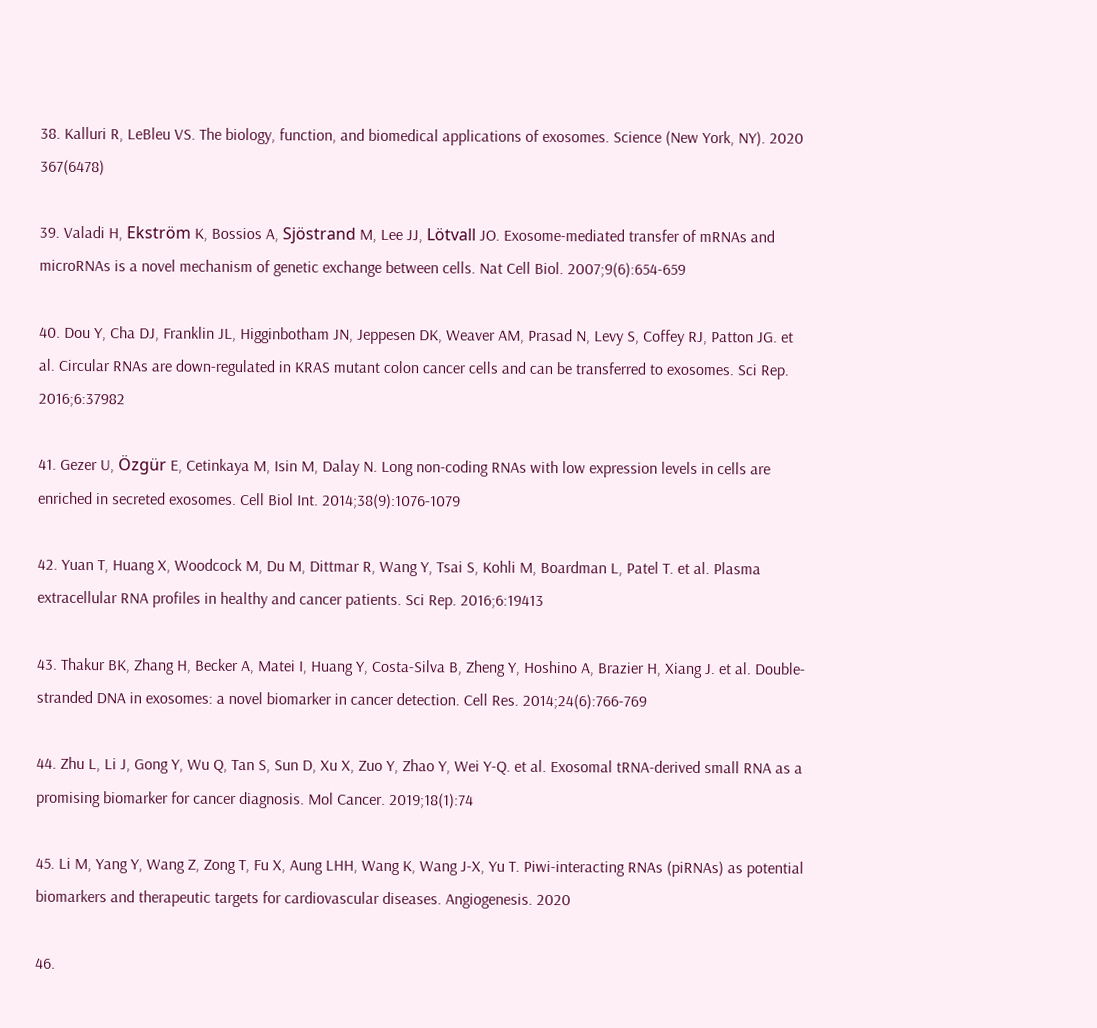38. Kalluri R, LeBleu VS. The biology, function, and biomedical applications of exosomes. Science (New York, NY). 2020 367(6478)

39. Valadi H, Ekström K, Bossios A, Sjöstrand M, Lee JJ, Lötvall JO. Exosome-mediated transfer of mRNAs and microRNAs is a novel mechanism of genetic exchange between cells. Nat Cell Biol. 2007;9(6):654-659

40. Dou Y, Cha DJ, Franklin JL, Higginbotham JN, Jeppesen DK, Weaver AM, Prasad N, Levy S, Coffey RJ, Patton JG. et al. Circular RNAs are down-regulated in KRAS mutant colon cancer cells and can be transferred to exosomes. Sci Rep. 2016;6:37982

41. Gezer U, Özgür E, Cetinkaya M, Isin M, Dalay N. Long non-coding RNAs with low expression levels in cells are enriched in secreted exosomes. Cell Biol Int. 2014;38(9):1076-1079

42. Yuan T, Huang X, Woodcock M, Du M, Dittmar R, Wang Y, Tsai S, Kohli M, Boardman L, Patel T. et al. Plasma extracellular RNA profiles in healthy and cancer patients. Sci Rep. 2016;6:19413

43. Thakur BK, Zhang H, Becker A, Matei I, Huang Y, Costa-Silva B, Zheng Y, Hoshino A, Brazier H, Xiang J. et al. Double-stranded DNA in exosomes: a novel biomarker in cancer detection. Cell Res. 2014;24(6):766-769

44. Zhu L, Li J, Gong Y, Wu Q, Tan S, Sun D, Xu X, Zuo Y, Zhao Y, Wei Y-Q. et al. Exosomal tRNA-derived small RNA as a promising biomarker for cancer diagnosis. Mol Cancer. 2019;18(1):74

45. Li M, Yang Y, Wang Z, Zong T, Fu X, Aung LHH, Wang K, Wang J-X, Yu T. Piwi-interacting RNAs (piRNAs) as potential biomarkers and therapeutic targets for cardiovascular diseases. Angiogenesis. 2020

46.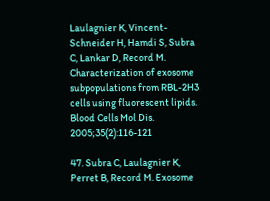Laulagnier K, Vincent-Schneider H, Hamdi S, Subra C, Lankar D, Record M. Characterization of exosome subpopulations from RBL-2H3 cells using fluorescent lipids. Blood Cells Mol Dis. 2005;35(2):116-121

47. Subra C, Laulagnier K, Perret B, Record M. Exosome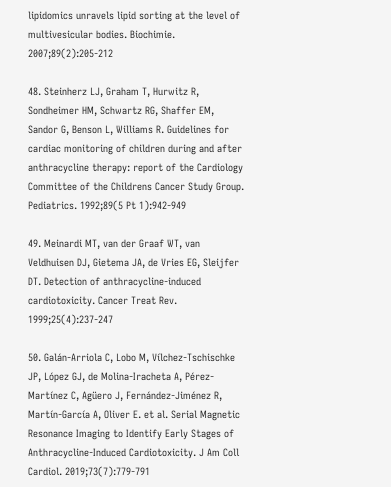lipidomics unravels lipid sorting at the level of multivesicular bodies. Biochimie. 2007;89(2):205-212

48. Steinherz LJ, Graham T, Hurwitz R, Sondheimer HM, Schwartz RG, Shaffer EM, Sandor G, Benson L, Williams R. Guidelines for cardiac monitoring of children during and after anthracycline therapy: report of the Cardiology Committee of the Childrens Cancer Study Group. Pediatrics. 1992;89(5 Pt 1):942-949

49. Meinardi MT, van der Graaf WT, van Veldhuisen DJ, Gietema JA, de Vries EG, Sleijfer DT. Detection of anthracycline-induced cardiotoxicity. Cancer Treat Rev. 1999;25(4):237-247

50. Galán-Arriola C, Lobo M, Vílchez-Tschischke JP, López GJ, de Molina-Iracheta A, Pérez-Martínez C, Agüero J, Fernández-Jiménez R, Martín-García A, Oliver E. et al. Serial Magnetic Resonance Imaging to Identify Early Stages of Anthracycline-Induced Cardiotoxicity. J Am Coll Cardiol. 2019;73(7):779-791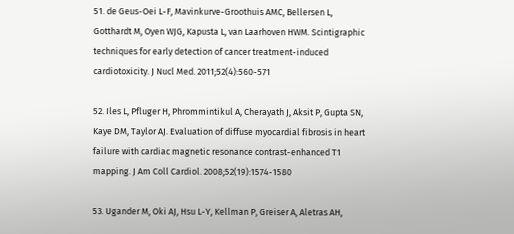51. de Geus-Oei L-F, Mavinkurve-Groothuis AMC, Bellersen L, Gotthardt M, Oyen WJG, Kapusta L, van Laarhoven HWM. Scintigraphic techniques for early detection of cancer treatment-induced cardiotoxicity. J Nucl Med. 2011;52(4):560-571

52. Iles L, Pfluger H, Phrommintikul A, Cherayath J, Aksit P, Gupta SN, Kaye DM, Taylor AJ. Evaluation of diffuse myocardial fibrosis in heart failure with cardiac magnetic resonance contrast-enhanced T1 mapping. J Am Coll Cardiol. 2008;52(19):1574-1580

53. Ugander M, Oki AJ, Hsu L-Y, Kellman P, Greiser A, Aletras AH,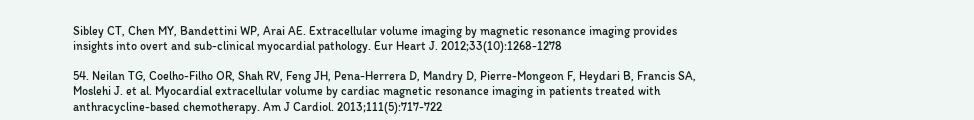Sibley CT, Chen MY, Bandettini WP, Arai AE. Extracellular volume imaging by magnetic resonance imaging provides insights into overt and sub-clinical myocardial pathology. Eur Heart J. 2012;33(10):1268-1278

54. Neilan TG, Coelho-Filho OR, Shah RV, Feng JH, Pena-Herrera D, Mandry D, Pierre-Mongeon F, Heydari B, Francis SA, Moslehi J. et al. Myocardial extracellular volume by cardiac magnetic resonance imaging in patients treated with anthracycline-based chemotherapy. Am J Cardiol. 2013;111(5):717-722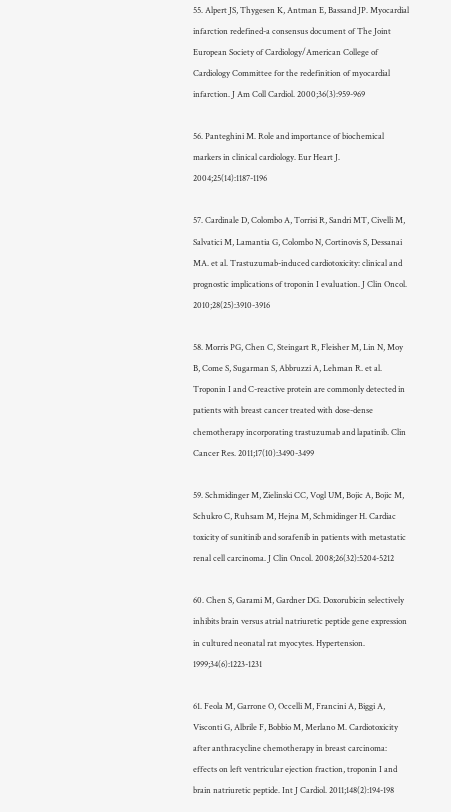55. Alpert JS, Thygesen K, Antman E, Bassand JP. Myocardial infarction redefined-a consensus document of The Joint European Society of Cardiology/American College of Cardiology Committee for the redefinition of myocardial infarction. J Am Coll Cardiol. 2000;36(3):959-969

56. Panteghini M. Role and importance of biochemical markers in clinical cardiology. Eur Heart J. 2004;25(14):1187-1196

57. Cardinale D, Colombo A, Torrisi R, Sandri MT, Civelli M, Salvatici M, Lamantia G, Colombo N, Cortinovis S, Dessanai MA. et al. Trastuzumab-induced cardiotoxicity: clinical and prognostic implications of troponin I evaluation. J Clin Oncol. 2010;28(25):3910-3916

58. Morris PG, Chen C, Steingart R, Fleisher M, Lin N, Moy B, Come S, Sugarman S, Abbruzzi A, Lehman R. et al. Troponin I and C-reactive protein are commonly detected in patients with breast cancer treated with dose-dense chemotherapy incorporating trastuzumab and lapatinib. Clin Cancer Res. 2011;17(10):3490-3499

59. Schmidinger M, Zielinski CC, Vogl UM, Bojic A, Bojic M, Schukro C, Ruhsam M, Hejna M, Schmidinger H. Cardiac toxicity of sunitinib and sorafenib in patients with metastatic renal cell carcinoma. J Clin Oncol. 2008;26(32):5204-5212

60. Chen S, Garami M, Gardner DG. Doxorubicin selectively inhibits brain versus atrial natriuretic peptide gene expression in cultured neonatal rat myocytes. Hypertension. 1999;34(6):1223-1231

61. Feola M, Garrone O, Occelli M, Francini A, Biggi A, Visconti G, Albrile F, Bobbio M, Merlano M. Cardiotoxicity after anthracycline chemotherapy in breast carcinoma: effects on left ventricular ejection fraction, troponin I and brain natriuretic peptide. Int J Cardiol. 2011;148(2):194-198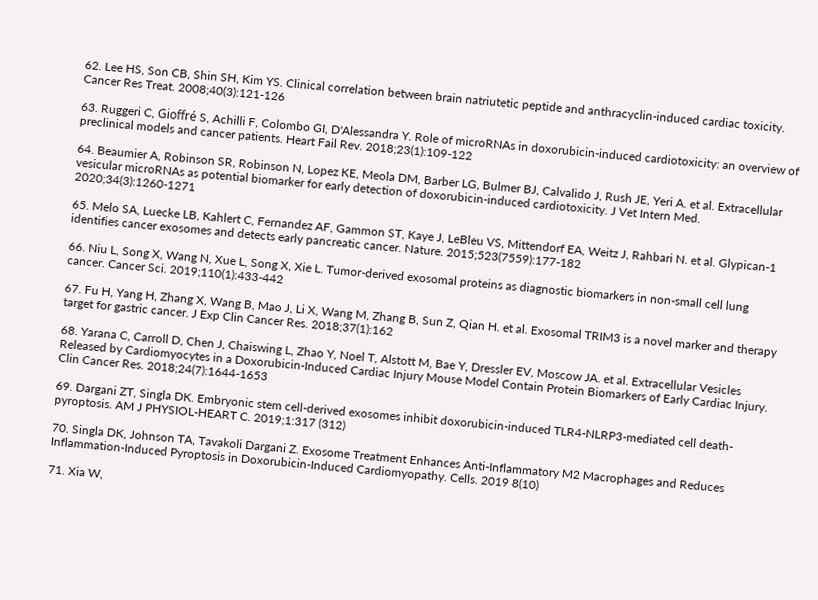62. Lee HS, Son CB, Shin SH, Kim YS. Clinical correlation between brain natriutetic peptide and anthracyclin-induced cardiac toxicity. Cancer Res Treat. 2008;40(3):121-126

63. Ruggeri C, Gioffré S, Achilli F, Colombo GI, D'Alessandra Y. Role of microRNAs in doxorubicin-induced cardiotoxicity: an overview of preclinical models and cancer patients. Heart Fail Rev. 2018;23(1):109-122

64. Beaumier A, Robinson SR, Robinson N, Lopez KE, Meola DM, Barber LG, Bulmer BJ, Calvalido J, Rush JE, Yeri A. et al. Extracellular vesicular microRNAs as potential biomarker for early detection of doxorubicin-induced cardiotoxicity. J Vet Intern Med. 2020;34(3):1260-1271

65. Melo SA, Luecke LB, Kahlert C, Fernandez AF, Gammon ST, Kaye J, LeBleu VS, Mittendorf EA, Weitz J, Rahbari N. et al. Glypican-1 identifies cancer exosomes and detects early pancreatic cancer. Nature. 2015;523(7559):177-182

66. Niu L, Song X, Wang N, Xue L, Song X, Xie L. Tumor-derived exosomal proteins as diagnostic biomarkers in non-small cell lung cancer. Cancer Sci. 2019;110(1):433-442

67. Fu H, Yang H, Zhang X, Wang B, Mao J, Li X, Wang M, Zhang B, Sun Z, Qian H. et al. Exosomal TRIM3 is a novel marker and therapy target for gastric cancer. J Exp Clin Cancer Res. 2018;37(1):162

68. Yarana C, Carroll D, Chen J, Chaiswing L, Zhao Y, Noel T, Alstott M, Bae Y, Dressler EV, Moscow JA. et al. Extracellular Vesicles Released by Cardiomyocytes in a Doxorubicin-Induced Cardiac Injury Mouse Model Contain Protein Biomarkers of Early Cardiac Injury. Clin Cancer Res. 2018;24(7):1644-1653

69. Dargani ZT, Singla DK. Embryonic stem cell-derived exosomes inhibit doxorubicin-induced TLR4-NLRP3-mediated cell death-pyroptosis. AM J PHYSIOL-HEART C. 2019;1:317 (312)

70. Singla DK, Johnson TA, Tavakoli Dargani Z. Exosome Treatment Enhances Anti-Inflammatory M2 Macrophages and Reduces Inflammation-Induced Pyroptosis in Doxorubicin-Induced Cardiomyopathy. Cells. 2019 8(10)

71. Xia W,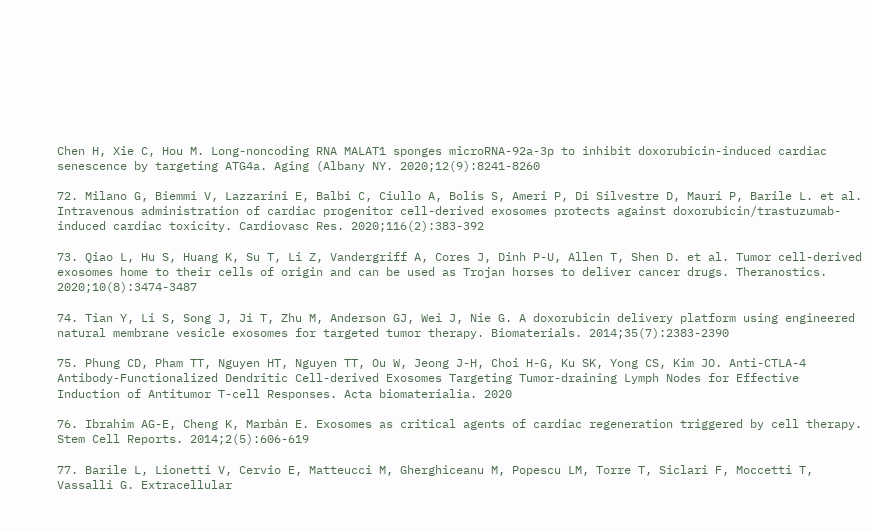Chen H, Xie C, Hou M. Long-noncoding RNA MALAT1 sponges microRNA-92a-3p to inhibit doxorubicin-induced cardiac senescence by targeting ATG4a. Aging (Albany NY. 2020;12(9):8241-8260

72. Milano G, Biemmi V, Lazzarini E, Balbi C, Ciullo A, Bolis S, Ameri P, Di Silvestre D, Mauri P, Barile L. et al. Intravenous administration of cardiac progenitor cell-derived exosomes protects against doxorubicin/trastuzumab-induced cardiac toxicity. Cardiovasc Res. 2020;116(2):383-392

73. Qiao L, Hu S, Huang K, Su T, Li Z, Vandergriff A, Cores J, Dinh P-U, Allen T, Shen D. et al. Tumor cell-derived exosomes home to their cells of origin and can be used as Trojan horses to deliver cancer drugs. Theranostics. 2020;10(8):3474-3487

74. Tian Y, Li S, Song J, Ji T, Zhu M, Anderson GJ, Wei J, Nie G. A doxorubicin delivery platform using engineered natural membrane vesicle exosomes for targeted tumor therapy. Biomaterials. 2014;35(7):2383-2390

75. Phung CD, Pham TT, Nguyen HT, Nguyen TT, Ou W, Jeong J-H, Choi H-G, Ku SK, Yong CS, Kim JO. Anti-CTLA-4 Antibody-Functionalized Dendritic Cell-derived Exosomes Targeting Tumor-draining Lymph Nodes for Effective Induction of Antitumor T-cell Responses. Acta biomaterialia. 2020

76. Ibrahim AG-E, Cheng K, Marbán E. Exosomes as critical agents of cardiac regeneration triggered by cell therapy. Stem Cell Reports. 2014;2(5):606-619

77. Barile L, Lionetti V, Cervio E, Matteucci M, Gherghiceanu M, Popescu LM, Torre T, Siclari F, Moccetti T, Vassalli G. Extracellular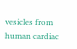vesicles from human cardiac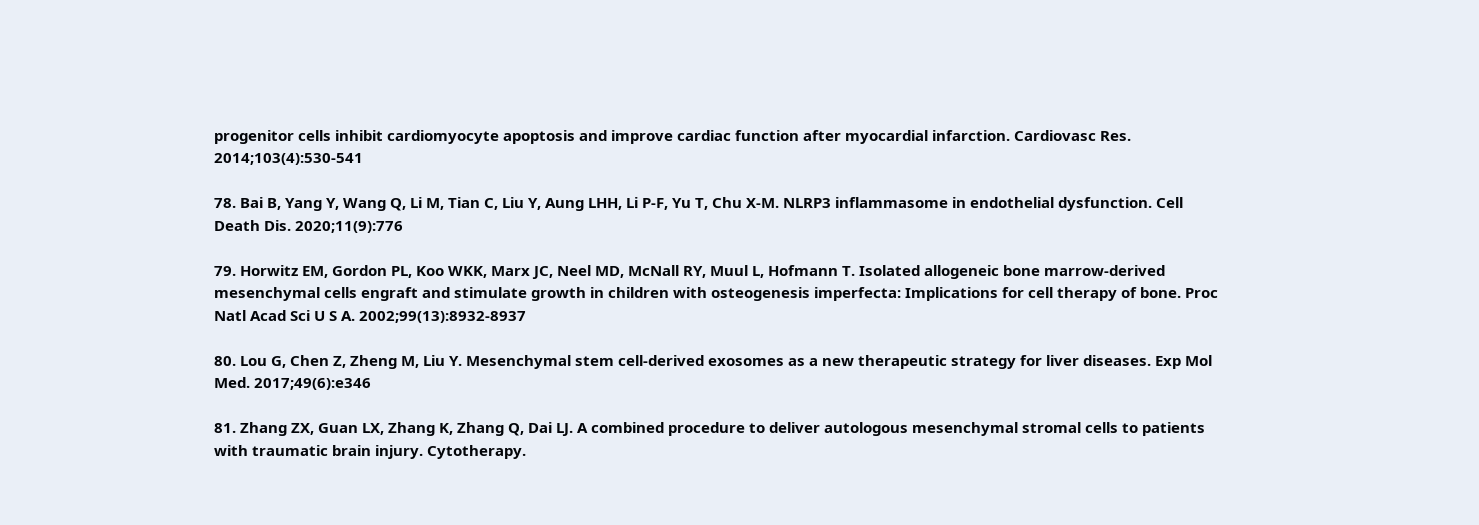progenitor cells inhibit cardiomyocyte apoptosis and improve cardiac function after myocardial infarction. Cardiovasc Res. 2014;103(4):530-541

78. Bai B, Yang Y, Wang Q, Li M, Tian C, Liu Y, Aung LHH, Li P-F, Yu T, Chu X-M. NLRP3 inflammasome in endothelial dysfunction. Cell Death Dis. 2020;11(9):776

79. Horwitz EM, Gordon PL, Koo WKK, Marx JC, Neel MD, McNall RY, Muul L, Hofmann T. Isolated allogeneic bone marrow-derived mesenchymal cells engraft and stimulate growth in children with osteogenesis imperfecta: Implications for cell therapy of bone. Proc Natl Acad Sci U S A. 2002;99(13):8932-8937

80. Lou G, Chen Z, Zheng M, Liu Y. Mesenchymal stem cell-derived exosomes as a new therapeutic strategy for liver diseases. Exp Mol Med. 2017;49(6):e346

81. Zhang ZX, Guan LX, Zhang K, Zhang Q, Dai LJ. A combined procedure to deliver autologous mesenchymal stromal cells to patients with traumatic brain injury. Cytotherapy.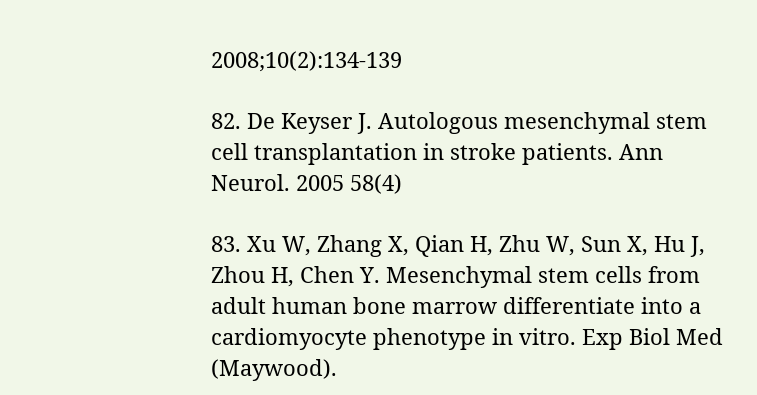2008;10(2):134-139

82. De Keyser J. Autologous mesenchymal stem cell transplantation in stroke patients. Ann Neurol. 2005 58(4)

83. Xu W, Zhang X, Qian H, Zhu W, Sun X, Hu J, Zhou H, Chen Y. Mesenchymal stem cells from adult human bone marrow differentiate into a cardiomyocyte phenotype in vitro. Exp Biol Med (Maywood).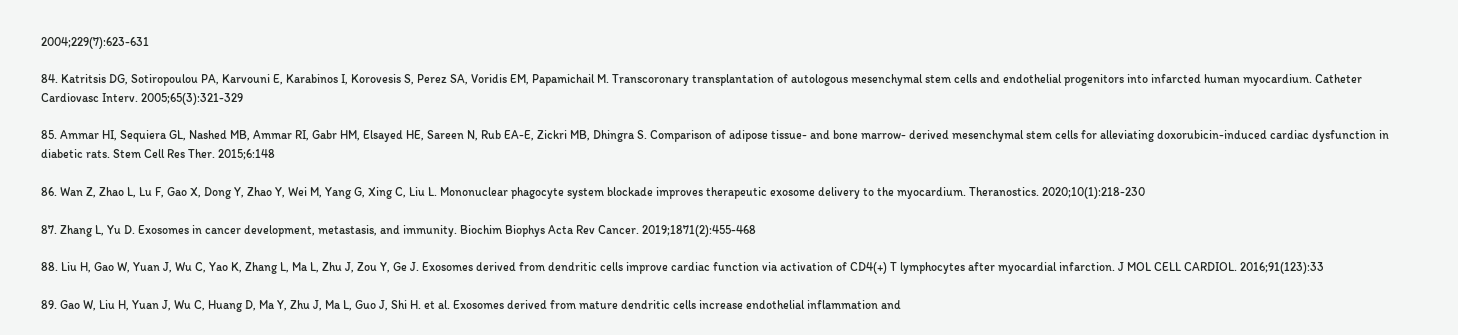2004;229(7):623-631

84. Katritsis DG, Sotiropoulou PA, Karvouni E, Karabinos I, Korovesis S, Perez SA, Voridis EM, Papamichail M. Transcoronary transplantation of autologous mesenchymal stem cells and endothelial progenitors into infarcted human myocardium. Catheter Cardiovasc Interv. 2005;65(3):321-329

85. Ammar HI, Sequiera GL, Nashed MB, Ammar RI, Gabr HM, Elsayed HE, Sareen N, Rub EA-E, Zickri MB, Dhingra S. Comparison of adipose tissue- and bone marrow- derived mesenchymal stem cells for alleviating doxorubicin-induced cardiac dysfunction in diabetic rats. Stem Cell Res Ther. 2015;6:148

86. Wan Z, Zhao L, Lu F, Gao X, Dong Y, Zhao Y, Wei M, Yang G, Xing C, Liu L. Mononuclear phagocyte system blockade improves therapeutic exosome delivery to the myocardium. Theranostics. 2020;10(1):218-230

87. Zhang L, Yu D. Exosomes in cancer development, metastasis, and immunity. Biochim Biophys Acta Rev Cancer. 2019;1871(2):455-468

88. Liu H, Gao W, Yuan J, Wu C, Yao K, Zhang L, Ma L, Zhu J, Zou Y, Ge J. Exosomes derived from dendritic cells improve cardiac function via activation of CD4(+) T lymphocytes after myocardial infarction. J MOL CELL CARDIOL. 2016;91(123):33

89. Gao W, Liu H, Yuan J, Wu C, Huang D, Ma Y, Zhu J, Ma L, Guo J, Shi H. et al. Exosomes derived from mature dendritic cells increase endothelial inflammation and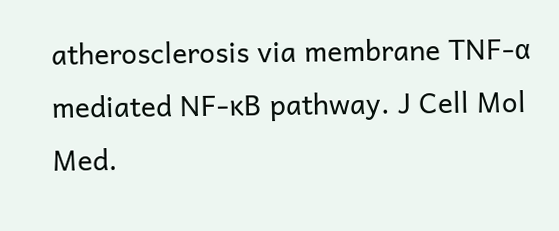atherosclerosis via membrane TNF-α mediated NF-κB pathway. J Cell Mol Med.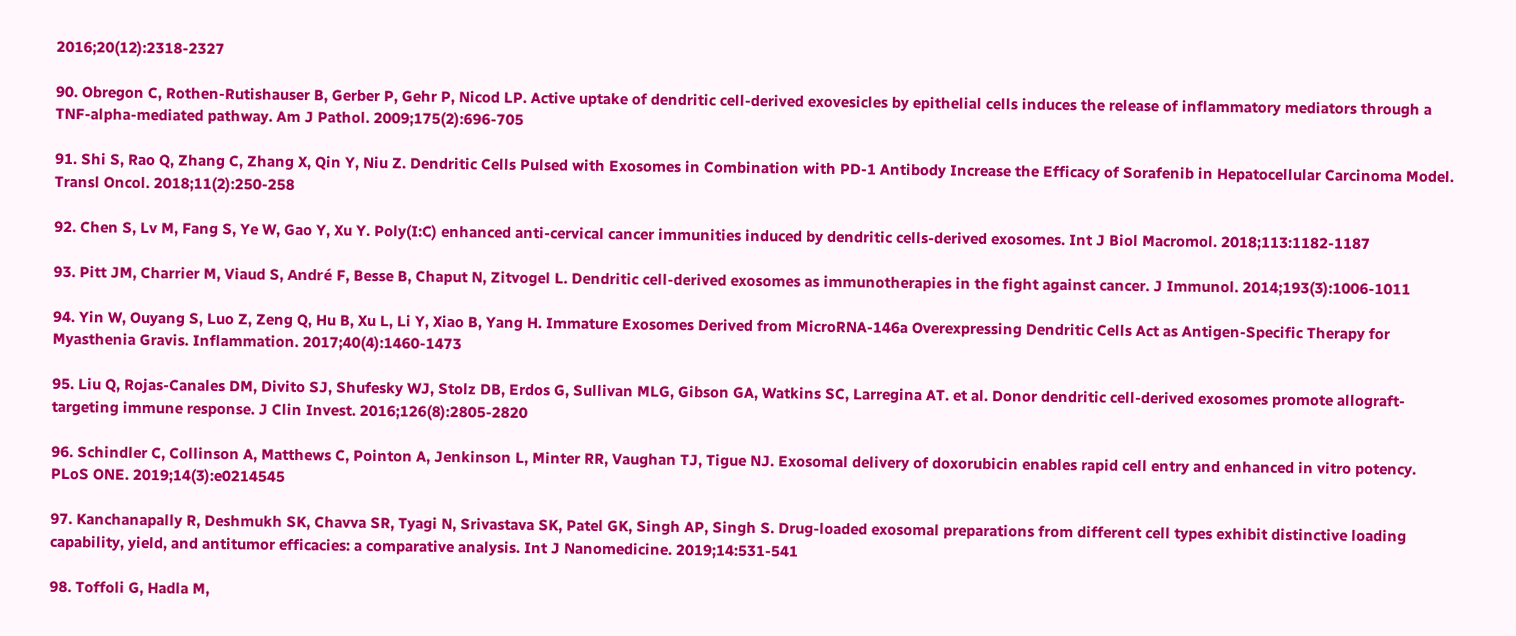2016;20(12):2318-2327

90. Obregon C, Rothen-Rutishauser B, Gerber P, Gehr P, Nicod LP. Active uptake of dendritic cell-derived exovesicles by epithelial cells induces the release of inflammatory mediators through a TNF-alpha-mediated pathway. Am J Pathol. 2009;175(2):696-705

91. Shi S, Rao Q, Zhang C, Zhang X, Qin Y, Niu Z. Dendritic Cells Pulsed with Exosomes in Combination with PD-1 Antibody Increase the Efficacy of Sorafenib in Hepatocellular Carcinoma Model. Transl Oncol. 2018;11(2):250-258

92. Chen S, Lv M, Fang S, Ye W, Gao Y, Xu Y. Poly(I:C) enhanced anti-cervical cancer immunities induced by dendritic cells-derived exosomes. Int J Biol Macromol. 2018;113:1182-1187

93. Pitt JM, Charrier M, Viaud S, André F, Besse B, Chaput N, Zitvogel L. Dendritic cell-derived exosomes as immunotherapies in the fight against cancer. J Immunol. 2014;193(3):1006-1011

94. Yin W, Ouyang S, Luo Z, Zeng Q, Hu B, Xu L, Li Y, Xiao B, Yang H. Immature Exosomes Derived from MicroRNA-146a Overexpressing Dendritic Cells Act as Antigen-Specific Therapy for Myasthenia Gravis. Inflammation. 2017;40(4):1460-1473

95. Liu Q, Rojas-Canales DM, Divito SJ, Shufesky WJ, Stolz DB, Erdos G, Sullivan MLG, Gibson GA, Watkins SC, Larregina AT. et al. Donor dendritic cell-derived exosomes promote allograft-targeting immune response. J Clin Invest. 2016;126(8):2805-2820

96. Schindler C, Collinson A, Matthews C, Pointon A, Jenkinson L, Minter RR, Vaughan TJ, Tigue NJ. Exosomal delivery of doxorubicin enables rapid cell entry and enhanced in vitro potency. PLoS ONE. 2019;14(3):e0214545

97. Kanchanapally R, Deshmukh SK, Chavva SR, Tyagi N, Srivastava SK, Patel GK, Singh AP, Singh S. Drug-loaded exosomal preparations from different cell types exhibit distinctive loading capability, yield, and antitumor efficacies: a comparative analysis. Int J Nanomedicine. 2019;14:531-541

98. Toffoli G, Hadla M,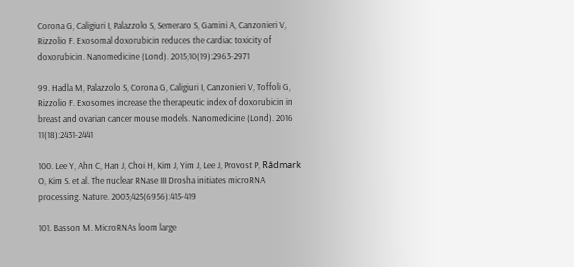Corona G, Caligiuri I, Palazzolo S, Semeraro S, Gamini A, Canzonieri V, Rizzolio F. Exosomal doxorubicin reduces the cardiac toxicity of doxorubicin. Nanomedicine (Lond). 2015;10(19):2963-2971

99. Hadla M, Palazzolo S, Corona G, Caligiuri I, Canzonieri V, Toffoli G, Rizzolio F. Exosomes increase the therapeutic index of doxorubicin in breast and ovarian cancer mouse models. Nanomedicine (Lond). 2016 11(18):2431-2441

100. Lee Y, Ahn C, Han J, Choi H, Kim J, Yim J, Lee J, Provost P, Rådmark O, Kim S. et al. The nuclear RNase III Drosha initiates microRNA processing. Nature. 2003;425(6956):415-419

101. Basson M. MicroRNAs loom large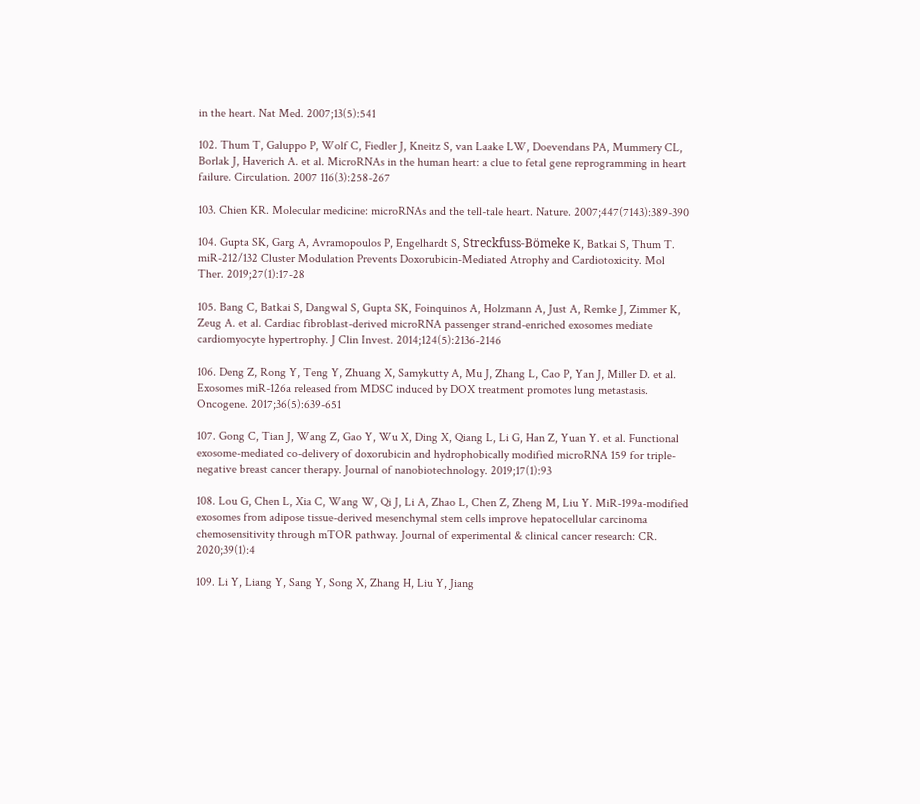in the heart. Nat Med. 2007;13(5):541

102. Thum T, Galuppo P, Wolf C, Fiedler J, Kneitz S, van Laake LW, Doevendans PA, Mummery CL, Borlak J, Haverich A. et al. MicroRNAs in the human heart: a clue to fetal gene reprogramming in heart failure. Circulation. 2007 116(3):258-267

103. Chien KR. Molecular medicine: microRNAs and the tell-tale heart. Nature. 2007;447(7143):389-390

104. Gupta SK, Garg A, Avramopoulos P, Engelhardt S, Streckfuss-Bömeke K, Batkai S, Thum T. miR-212/132 Cluster Modulation Prevents Doxorubicin-Mediated Atrophy and Cardiotoxicity. Mol Ther. 2019;27(1):17-28

105. Bang C, Batkai S, Dangwal S, Gupta SK, Foinquinos A, Holzmann A, Just A, Remke J, Zimmer K, Zeug A. et al. Cardiac fibroblast-derived microRNA passenger strand-enriched exosomes mediate cardiomyocyte hypertrophy. J Clin Invest. 2014;124(5):2136-2146

106. Deng Z, Rong Y, Teng Y, Zhuang X, Samykutty A, Mu J, Zhang L, Cao P, Yan J, Miller D. et al. Exosomes miR-126a released from MDSC induced by DOX treatment promotes lung metastasis. Oncogene. 2017;36(5):639-651

107. Gong C, Tian J, Wang Z, Gao Y, Wu X, Ding X, Qiang L, Li G, Han Z, Yuan Y. et al. Functional exosome-mediated co-delivery of doxorubicin and hydrophobically modified microRNA 159 for triple-negative breast cancer therapy. Journal of nanobiotechnology. 2019;17(1):93

108. Lou G, Chen L, Xia C, Wang W, Qi J, Li A, Zhao L, Chen Z, Zheng M, Liu Y. MiR-199a-modified exosomes from adipose tissue-derived mesenchymal stem cells improve hepatocellular carcinoma chemosensitivity through mTOR pathway. Journal of experimental & clinical cancer research: CR. 2020;39(1):4

109. Li Y, Liang Y, Sang Y, Song X, Zhang H, Liu Y, Jiang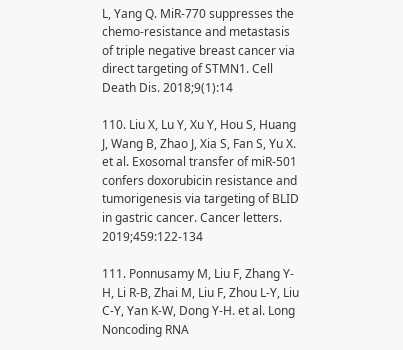L, Yang Q. MiR-770 suppresses the chemo-resistance and metastasis of triple negative breast cancer via direct targeting of STMN1. Cell Death Dis. 2018;9(1):14

110. Liu X, Lu Y, Xu Y, Hou S, Huang J, Wang B, Zhao J, Xia S, Fan S, Yu X. et al. Exosomal transfer of miR-501 confers doxorubicin resistance and tumorigenesis via targeting of BLID in gastric cancer. Cancer letters. 2019;459:122-134

111. Ponnusamy M, Liu F, Zhang Y-H, Li R-B, Zhai M, Liu F, Zhou L-Y, Liu C-Y, Yan K-W, Dong Y-H. et al. Long Noncoding RNA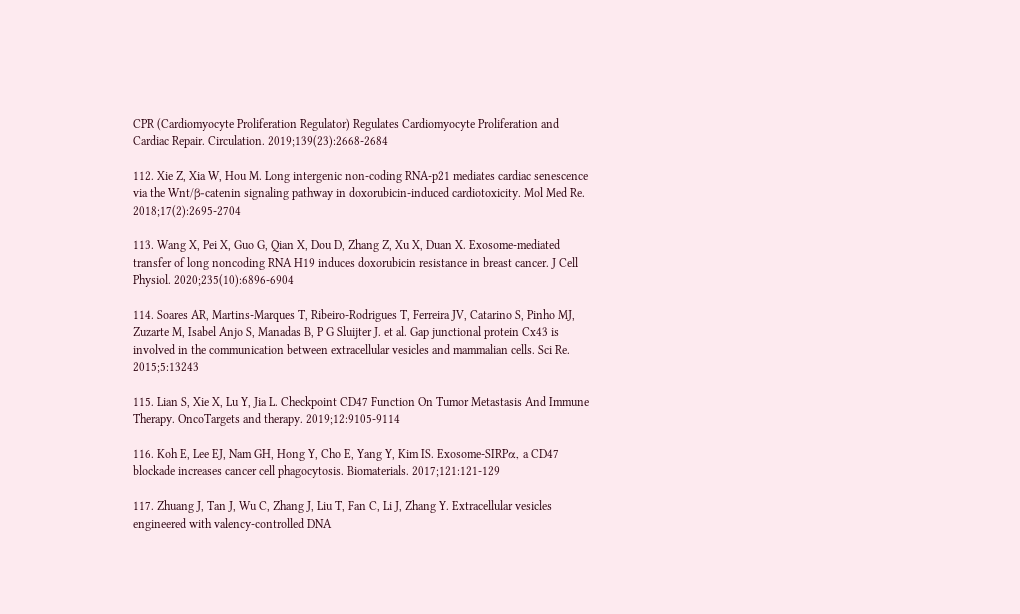CPR (Cardiomyocyte Proliferation Regulator) Regulates Cardiomyocyte Proliferation and Cardiac Repair. Circulation. 2019;139(23):2668-2684

112. Xie Z, Xia W, Hou M. Long intergenic non-coding RNA-p21 mediates cardiac senescence via the Wnt/β-catenin signaling pathway in doxorubicin-induced cardiotoxicity. Mol Med Re. 2018;17(2):2695-2704

113. Wang X, Pei X, Guo G, Qian X, Dou D, Zhang Z, Xu X, Duan X. Exosome-mediated transfer of long noncoding RNA H19 induces doxorubicin resistance in breast cancer. J Cell Physiol. 2020;235(10):6896-6904

114. Soares AR, Martins-Marques T, Ribeiro-Rodrigues T, Ferreira JV, Catarino S, Pinho MJ, Zuzarte M, Isabel Anjo S, Manadas B, P G Sluijter J. et al. Gap junctional protein Cx43 is involved in the communication between extracellular vesicles and mammalian cells. Sci Re. 2015;5:13243

115. Lian S, Xie X, Lu Y, Jia L. Checkpoint CD47 Function On Tumor Metastasis And Immune Therapy. OncoTargets and therapy. 2019;12:9105-9114

116. Koh E, Lee EJ, Nam GH, Hong Y, Cho E, Yang Y, Kim IS. Exosome-SIRPα, a CD47 blockade increases cancer cell phagocytosis. Biomaterials. 2017;121:121-129

117. Zhuang J, Tan J, Wu C, Zhang J, Liu T, Fan C, Li J, Zhang Y. Extracellular vesicles engineered with valency-controlled DNA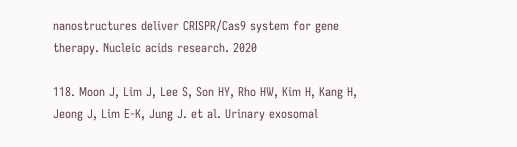nanostructures deliver CRISPR/Cas9 system for gene therapy. Nucleic acids research. 2020

118. Moon J, Lim J, Lee S, Son HY, Rho HW, Kim H, Kang H, Jeong J, Lim E-K, Jung J. et al. Urinary exosomal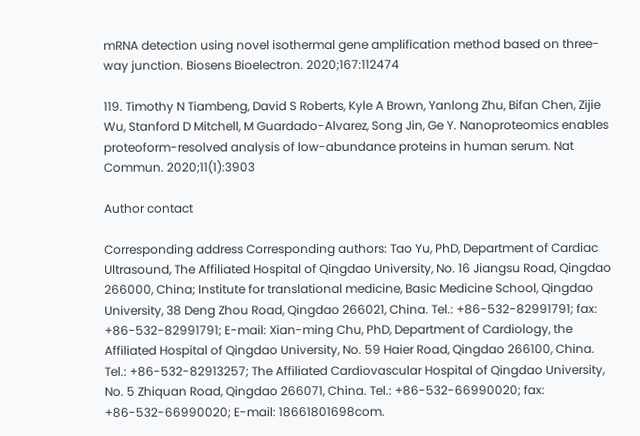mRNA detection using novel isothermal gene amplification method based on three-way junction. Biosens Bioelectron. 2020;167:112474

119. Timothy N Tiambeng, David S Roberts, Kyle A Brown, Yanlong Zhu, Bifan Chen, Zijie Wu, Stanford D Mitchell, M Guardado-Alvarez, Song Jin, Ge Y. Nanoproteomics enables proteoform-resolved analysis of low-abundance proteins in human serum. Nat Commun. 2020;11(1):3903

Author contact

Corresponding address Corresponding authors: Tao Yu, PhD, Department of Cardiac Ultrasound, The Affiliated Hospital of Qingdao University, No. 16 Jiangsu Road, Qingdao 266000, China; Institute for translational medicine, Basic Medicine School, Qingdao University, 38 Deng Zhou Road, Qingdao 266021, China. Tel.: +86-532-82991791; fax: +86-532-82991791; E-mail: Xian-ming Chu, PhD, Department of Cardiology, the Affiliated Hospital of Qingdao University, No. 59 Haier Road, Qingdao 266100, China. Tel.: +86-532-82913257; The Affiliated Cardiovascular Hospital of Qingdao University, No. 5 Zhiquan Road, Qingdao 266071, China. Tel.: +86-532-66990020; fax: +86-532-66990020; E-mail: 18661801698com.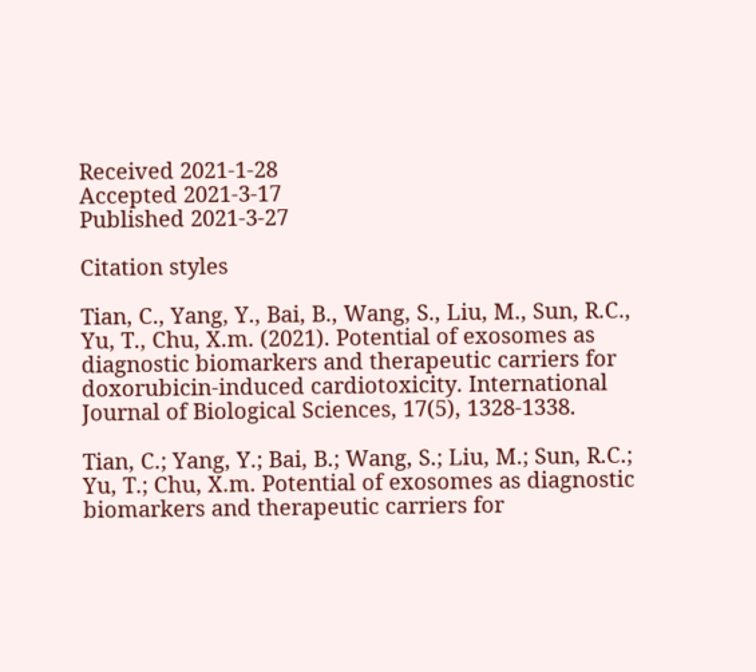Received 2021-1-28
Accepted 2021-3-17
Published 2021-3-27

Citation styles

Tian, C., Yang, Y., Bai, B., Wang, S., Liu, M., Sun, R.C., Yu, T., Chu, X.m. (2021). Potential of exosomes as diagnostic biomarkers and therapeutic carriers for doxorubicin-induced cardiotoxicity. International Journal of Biological Sciences, 17(5), 1328-1338.

Tian, C.; Yang, Y.; Bai, B.; Wang, S.; Liu, M.; Sun, R.C.; Yu, T.; Chu, X.m. Potential of exosomes as diagnostic biomarkers and therapeutic carriers for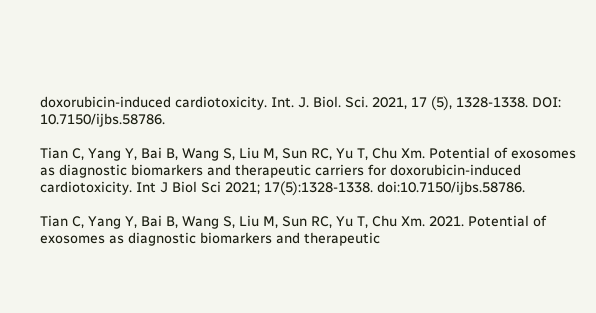doxorubicin-induced cardiotoxicity. Int. J. Biol. Sci. 2021, 17 (5), 1328-1338. DOI: 10.7150/ijbs.58786.

Tian C, Yang Y, Bai B, Wang S, Liu M, Sun RC, Yu T, Chu Xm. Potential of exosomes as diagnostic biomarkers and therapeutic carriers for doxorubicin-induced cardiotoxicity. Int J Biol Sci 2021; 17(5):1328-1338. doi:10.7150/ijbs.58786.

Tian C, Yang Y, Bai B, Wang S, Liu M, Sun RC, Yu T, Chu Xm. 2021. Potential of exosomes as diagnostic biomarkers and therapeutic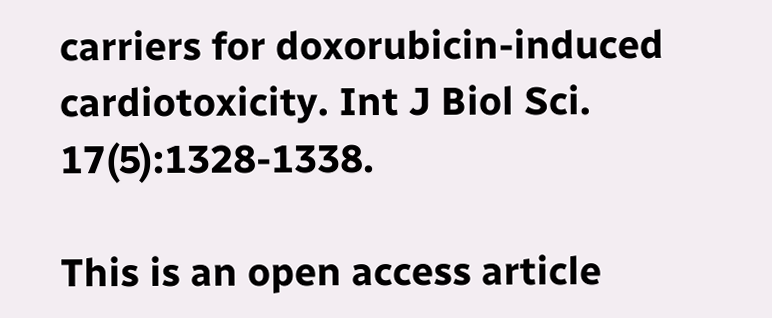carriers for doxorubicin-induced cardiotoxicity. Int J Biol Sci. 17(5):1328-1338.

This is an open access article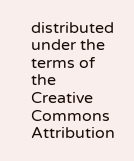distributed under the terms of the Creative Commons Attribution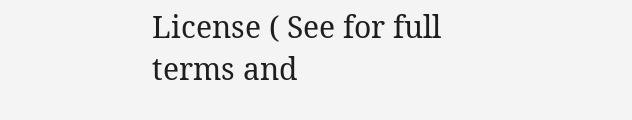License ( See for full terms and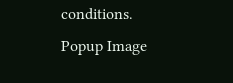conditions.
Popup Image